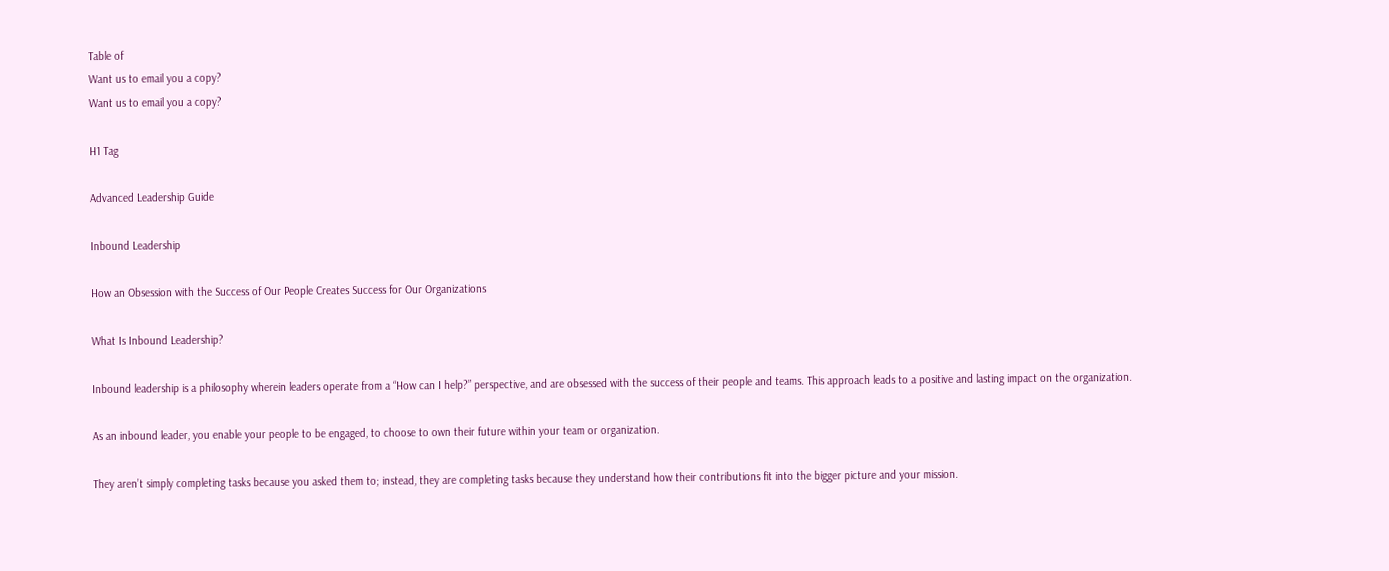Table of
Want us to email you a copy?
Want us to email you a copy?

H1 Tag

Advanced Leadership Guide

Inbound Leadership

How an Obsession with the Success of Our People Creates Success for Our Organizations

What Is Inbound Leadership?

Inbound leadership is a philosophy wherein leaders operate from a “How can I help?” perspective, and are obsessed with the success of their people and teams. This approach leads to a positive and lasting impact on the organization.

As an inbound leader, you enable your people to be engaged, to choose to own their future within your team or organization.

They aren’t simply completing tasks because you asked them to; instead, they are completing tasks because they understand how their contributions fit into the bigger picture and your mission.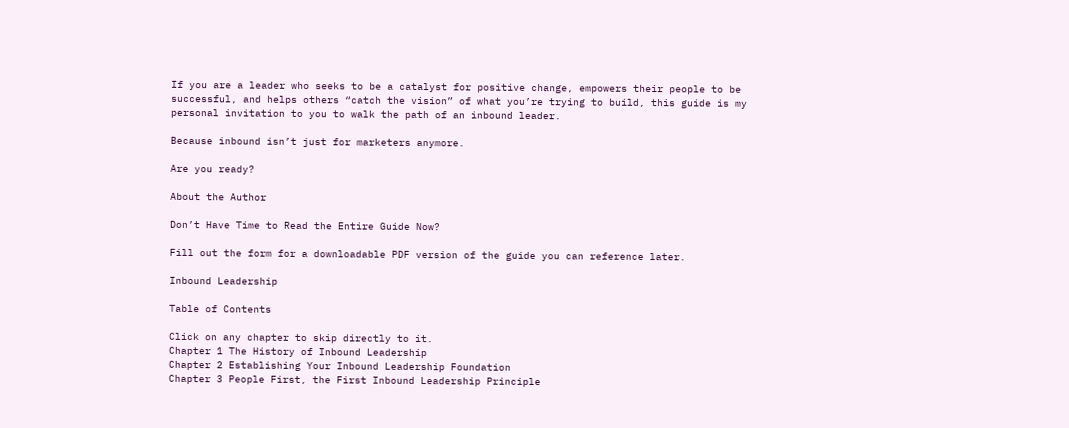If you are a leader who seeks to be a catalyst for positive change, empowers their people to be successful, and helps others “catch the vision” of what you’re trying to build, this guide is my personal invitation to you to walk the path of an inbound leader.

Because inbound isn’t just for marketers anymore.

Are you ready?

About the Author

Don’t Have Time to Read the Entire Guide Now?

Fill out the form for a downloadable PDF version of the guide you can reference later.

Inbound Leadership

Table of Contents

Click on any chapter to skip directly to it.
Chapter 1 The History of Inbound Leadership
Chapter 2 Establishing Your Inbound Leadership Foundation
Chapter 3 People First, the First Inbound Leadership Principle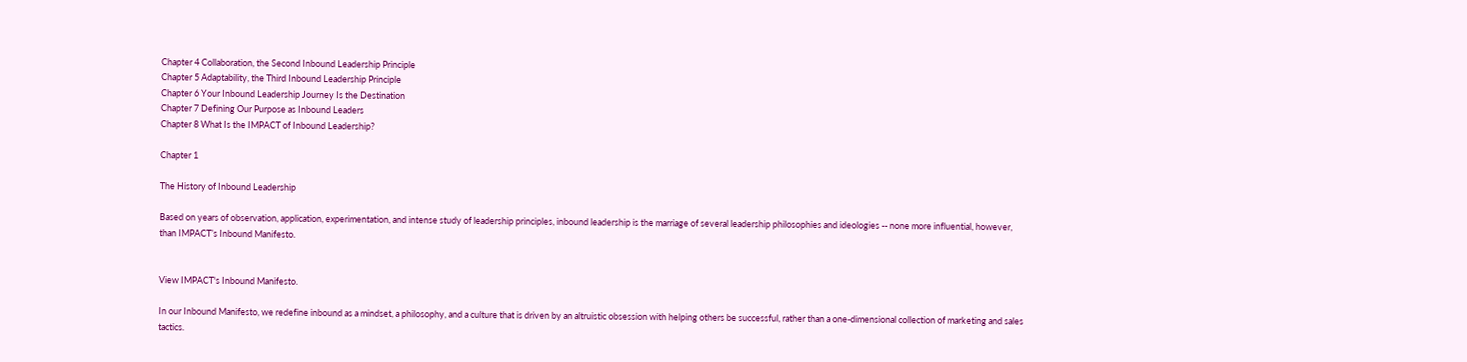Chapter 4 Collaboration, the Second Inbound Leadership Principle
Chapter 5 Adaptability, the Third Inbound Leadership Principle
Chapter 6 Your Inbound Leadership Journey Is the Destination
Chapter 7 Defining Our Purpose as Inbound Leaders
Chapter 8 What Is the IMPACT of Inbound Leadership?

Chapter 1

The History of Inbound Leadership

Based on years of observation, application, experimentation, and intense study of leadership principles, inbound leadership is the marriage of several leadership philosophies and ideologies -- none more influential, however, than IMPACT’s Inbound Manifesto.


View IMPACT's Inbound Manifesto.

In our Inbound Manifesto, we redefine inbound as a mindset, a philosophy, and a culture that is driven by an altruistic obsession with helping others be successful, rather than a one-dimensional collection of marketing and sales tactics.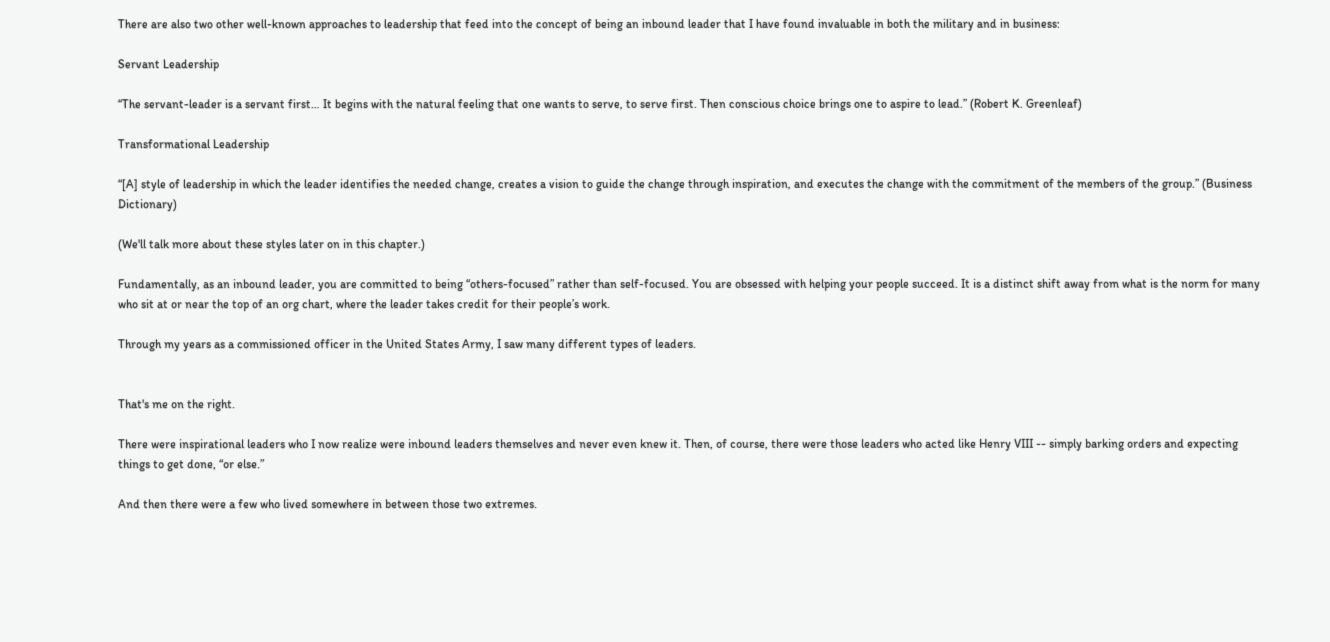There are also two other well-known approaches to leadership that feed into the concept of being an inbound leader that I have found invaluable in both the military and in business:

Servant Leadership

“The servant-leader is a servant first… It begins with the natural feeling that one wants to serve, to serve first. Then conscious choice brings one to aspire to lead.” (Robert K. Greenleaf)

Transformational Leadership

“[A] style of leadership in which the leader identifies the needed change, creates a vision to guide the change through inspiration, and executes the change with the commitment of the members of the group.” (Business Dictionary)

(We'll talk more about these styles later on in this chapter.)

Fundamentally, as an inbound leader, you are committed to being “others-focused” rather than self-focused. You are obsessed with helping your people succeed. It is a distinct shift away from what is the norm for many who sit at or near the top of an org chart, where the leader takes credit for their people’s work.

Through my years as a commissioned officer in the United States Army, I saw many different types of leaders.


That's me on the right.

There were inspirational leaders who I now realize were inbound leaders themselves and never even knew it. Then, of course, there were those leaders who acted like Henry VIII -- simply barking orders and expecting things to get done, “or else.”

And then there were a few who lived somewhere in between those two extremes.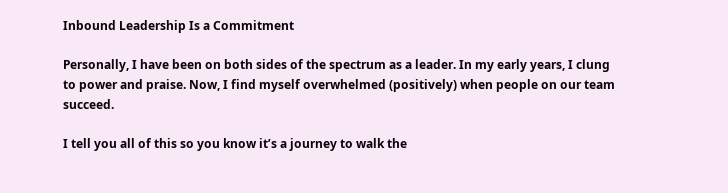Inbound Leadership Is a Commitment

Personally, I have been on both sides of the spectrum as a leader. In my early years, I clung to power and praise. Now, I find myself overwhelmed (positively) when people on our team succeed.

I tell you all of this so you know it’s a journey to walk the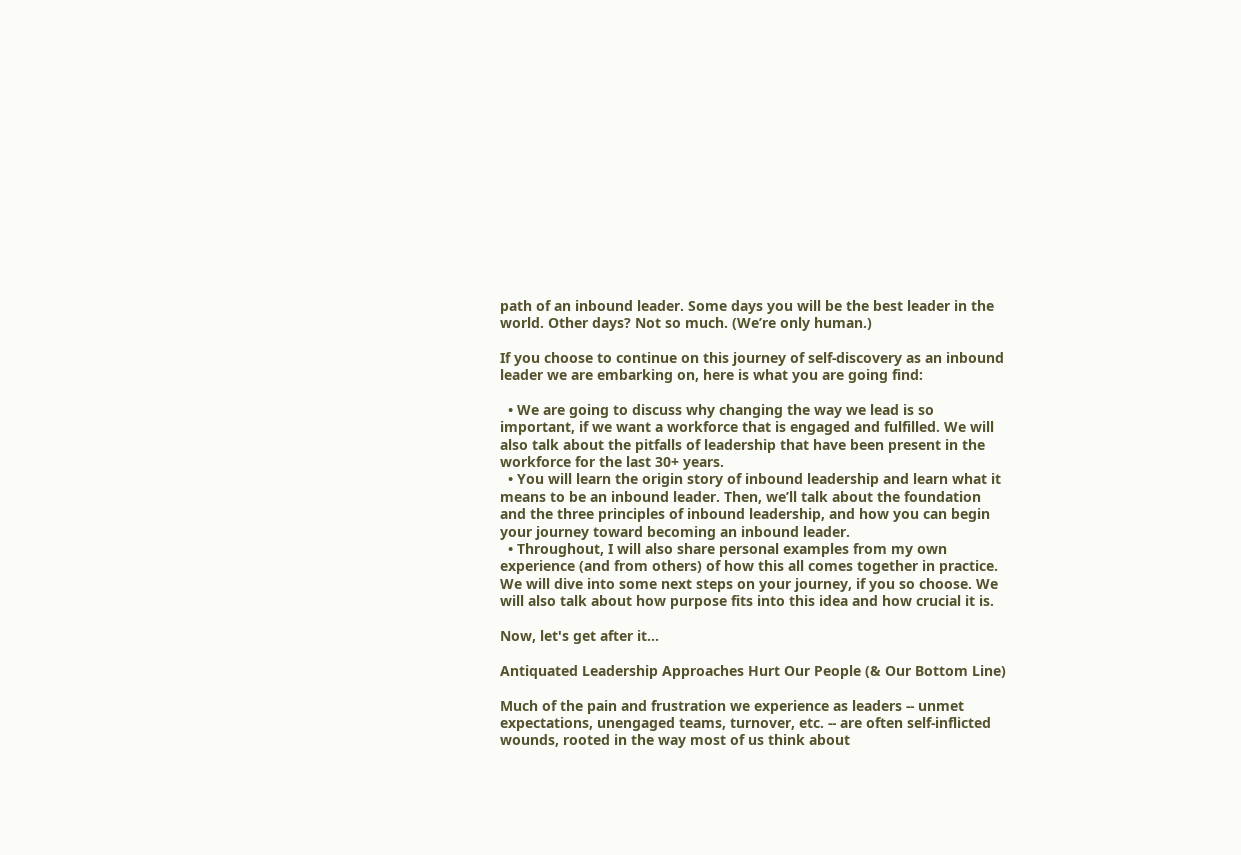path of an inbound leader. Some days you will be the best leader in the world. Other days? Not so much. (We’re only human.)

If you choose to continue on this journey of self-discovery as an inbound leader we are embarking on, here is what you are going find:

  • We are going to discuss why changing the way we lead is so important, if we want a workforce that is engaged and fulfilled. We will also talk about the pitfalls of leadership that have been present in the workforce for the last 30+ years.
  • You will learn the origin story of inbound leadership and learn what it means to be an inbound leader. Then, we’ll talk about the foundation and the three principles of inbound leadership, and how you can begin your journey toward becoming an inbound leader.
  • Throughout, I will also share personal examples from my own experience (and from others) of how this all comes together in practice. We will dive into some next steps on your journey, if you so choose. We will also talk about how purpose fits into this idea and how crucial it is.

Now, let's get after it...

Antiquated Leadership Approaches Hurt Our People (& Our Bottom Line)

Much of the pain and frustration we experience as leaders -- unmet expectations, unengaged teams, turnover, etc. -- are often self-inflicted wounds, rooted in the way most of us think about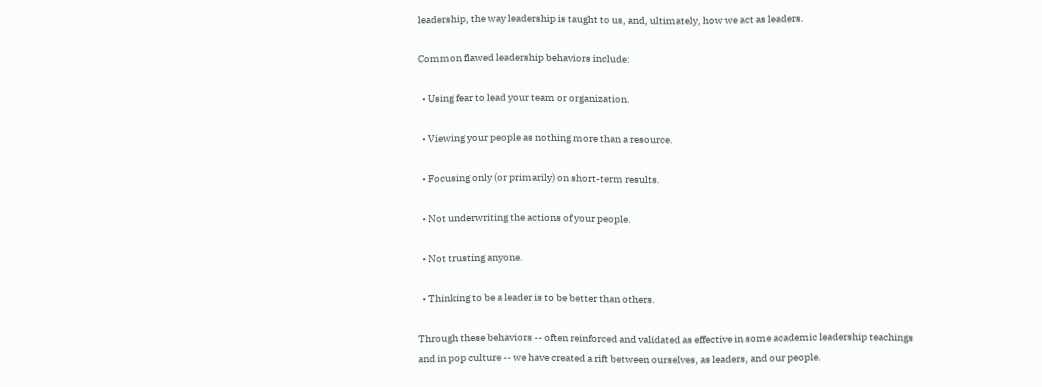leadership, the way leadership is taught to us, and, ultimately, how we act as leaders.

Common flawed leadership behaviors include:

  • Using fear to lead your team or organization.

  • Viewing your people as nothing more than a resource.

  • Focusing only (or primarily) on short-term results.

  • Not underwriting the actions of your people.

  • Not trusting anyone.

  • Thinking to be a leader is to be better than others.

Through these behaviors -- often reinforced and validated as effective in some academic leadership teachings and in pop culture -- we have created a rift between ourselves, as leaders, and our people.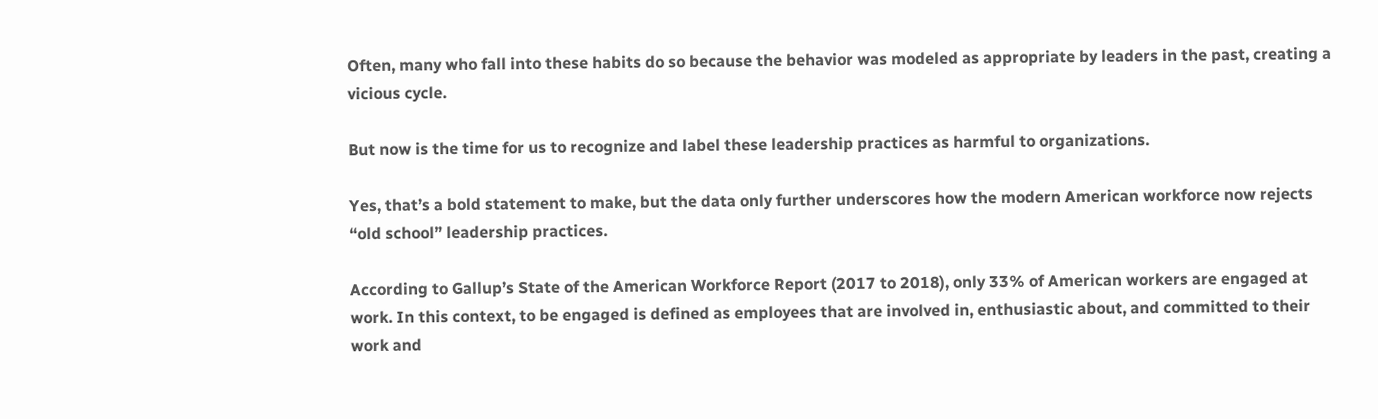Often, many who fall into these habits do so because the behavior was modeled as appropriate by leaders in the past, creating a vicious cycle.

But now is the time for us to recognize and label these leadership practices as harmful to organizations.

Yes, that’s a bold statement to make, but the data only further underscores how the modern American workforce now rejects “old school” leadership practices.

According to Gallup’s State of the American Workforce Report (2017 to 2018), only 33% of American workers are engaged at work. In this context, to be engaged is defined as employees that are involved in, enthusiastic about, and committed to their work and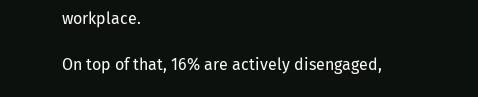workplace.

On top of that, 16% are actively disengaged,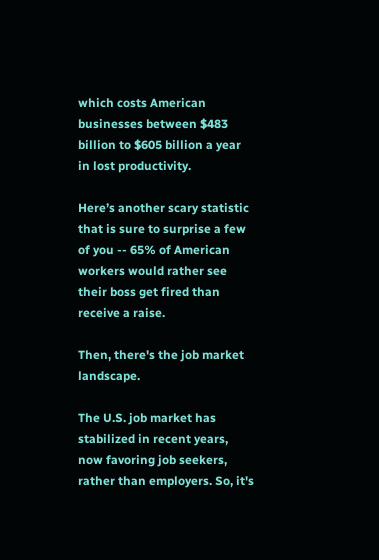which costs American businesses between $483 billion to $605 billion a year in lost productivity.

Here’s another scary statistic that is sure to surprise a few of you -- 65% of American workers would rather see their boss get fired than receive a raise.

Then, there's the job market landscape.

The U.S. job market has stabilized in recent years, now favoring job seekers, rather than employers. So, it's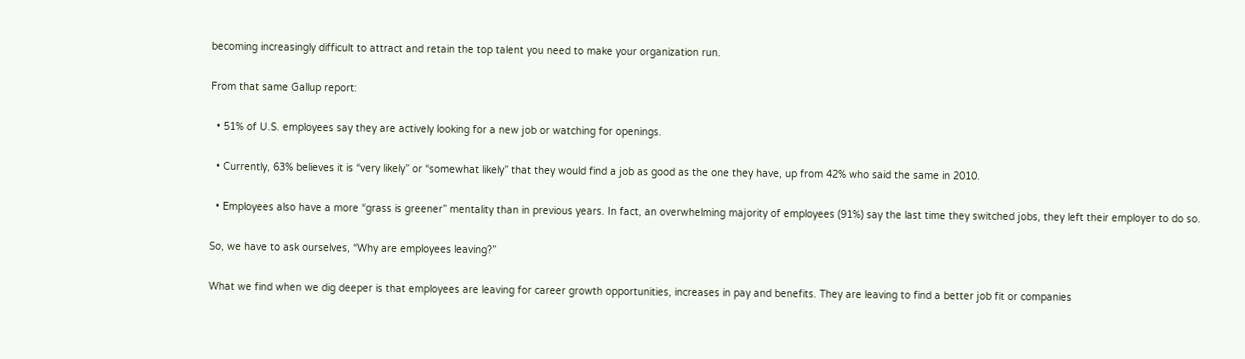becoming increasingly difficult to attract and retain the top talent you need to make your organization run.

From that same Gallup report:

  • 51% of U.S. employees say they are actively looking for a new job or watching for openings.

  • Currently, 63% believes it is “very likely” or “somewhat likely” that they would find a job as good as the one they have, up from 42% who said the same in 2010.

  • Employees also have a more “grass is greener” mentality than in previous years. In fact, an overwhelming majority of employees (91%) say the last time they switched jobs, they left their employer to do so.

So, we have to ask ourselves, “Why are employees leaving?”

What we find when we dig deeper is that employees are leaving for career growth opportunities, increases in pay and benefits. They are leaving to find a better job fit or companies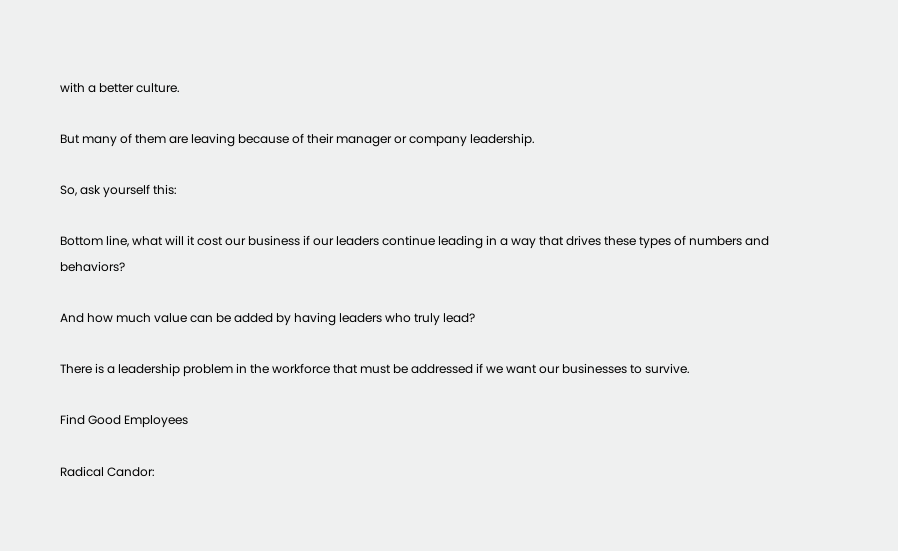with a better culture.

But many of them are leaving because of their manager or company leadership.

So, ask yourself this:

Bottom line, what will it cost our business if our leaders continue leading in a way that drives these types of numbers and behaviors?

And how much value can be added by having leaders who truly lead?

There is a leadership problem in the workforce that must be addressed if we want our businesses to survive.

Find Good Employees

Radical Candor: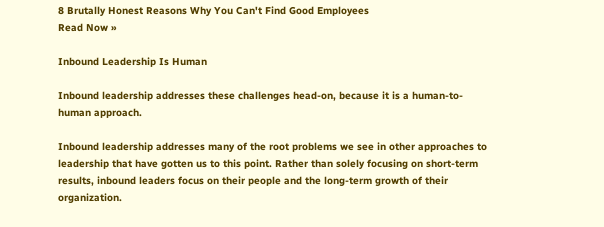8 Brutally Honest Reasons Why You Can't Find Good Employees
Read Now »

Inbound Leadership Is Human

Inbound leadership addresses these challenges head-on, because it is a human-to-human approach.

Inbound leadership addresses many of the root problems we see in other approaches to leadership that have gotten us to this point. Rather than solely focusing on short-term results, inbound leaders focus on their people and the long-term growth of their organization.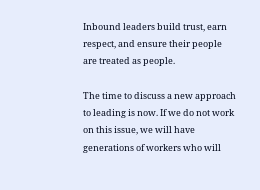Inbound leaders build trust, earn respect, and ensure their people are treated as people.

The time to discuss a new approach to leading is now. If we do not work on this issue, we will have generations of workers who will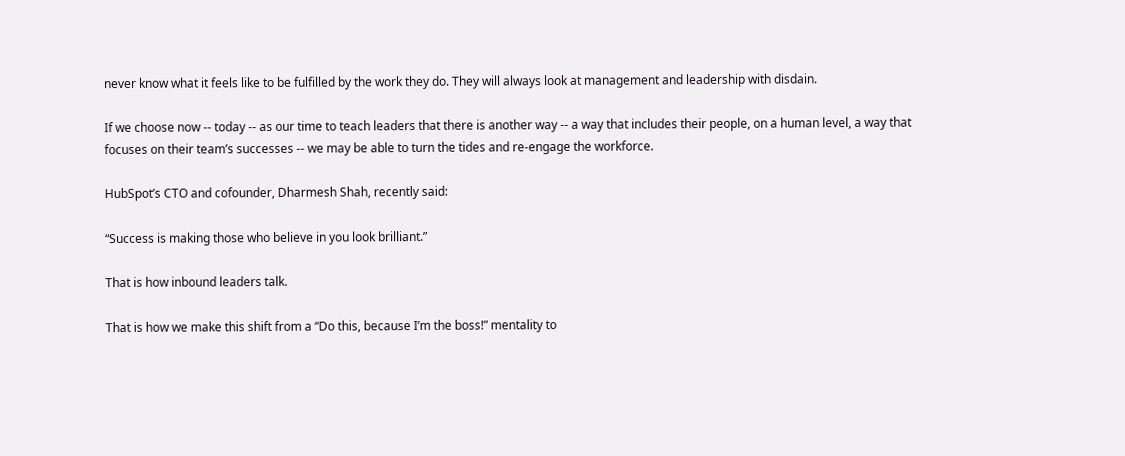never know what it feels like to be fulfilled by the work they do. They will always look at management and leadership with disdain.

If we choose now -- today -- as our time to teach leaders that there is another way -- a way that includes their people, on a human level, a way that focuses on their team’s successes -- we may be able to turn the tides and re-engage the workforce.

HubSpot’s CTO and cofounder, Dharmesh Shah, recently said:

“Success is making those who believe in you look brilliant.”

That is how inbound leaders talk.

That is how we make this shift from a “Do this, because I’m the boss!” mentality to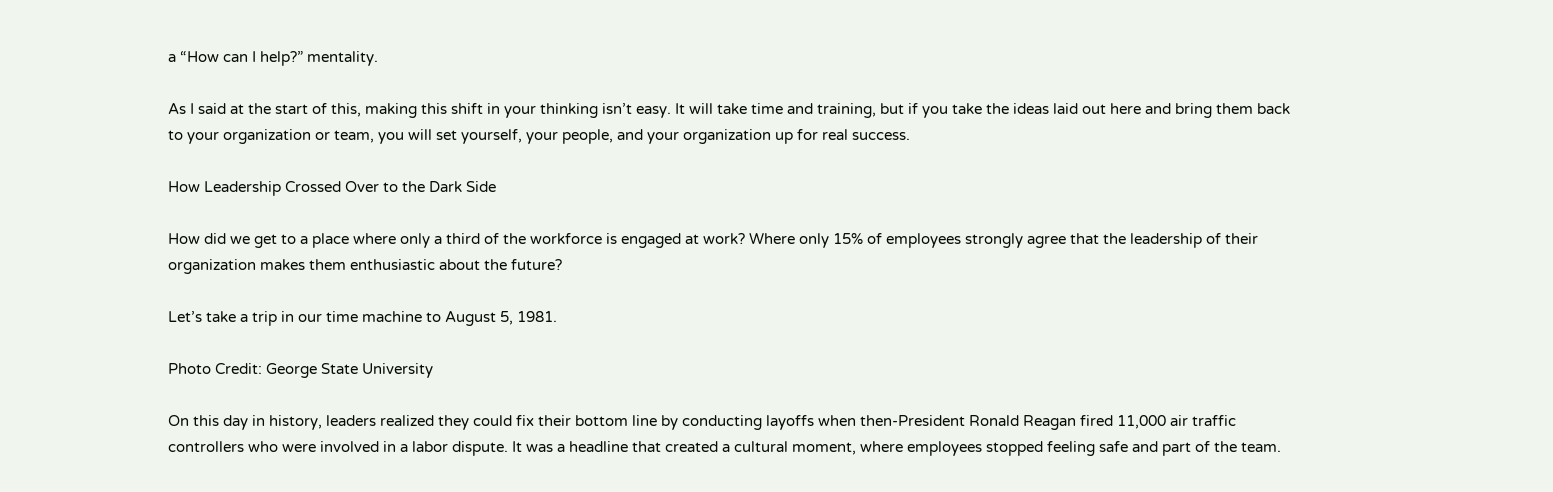a “How can I help?” mentality.

As I said at the start of this, making this shift in your thinking isn’t easy. It will take time and training, but if you take the ideas laid out here and bring them back to your organization or team, you will set yourself, your people, and your organization up for real success.

How Leadership Crossed Over to the Dark Side

How did we get to a place where only a third of the workforce is engaged at work? Where only 15% of employees strongly agree that the leadership of their organization makes them enthusiastic about the future?

Let’s take a trip in our time machine to August 5, 1981.

Photo Credit: George State University

On this day in history, leaders realized they could fix their bottom line by conducting layoffs when then-President Ronald Reagan fired 11,000 air traffic controllers who were involved in a labor dispute. It was a headline that created a cultural moment, where employees stopped feeling safe and part of the team.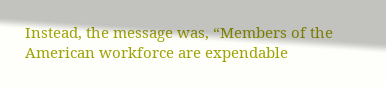Instead, the message was, “Members of the American workforce are expendable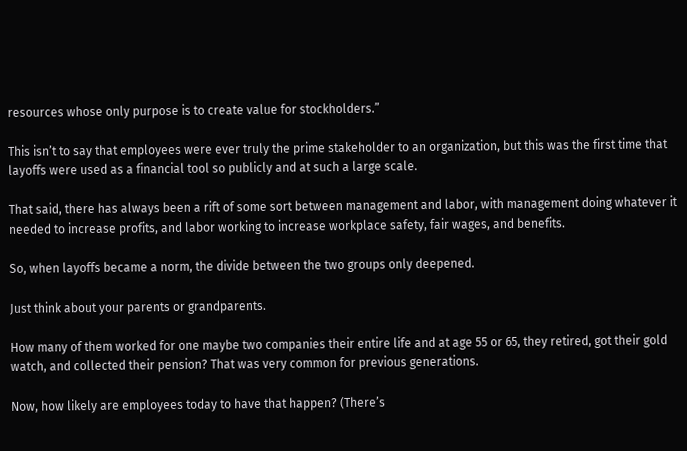resources whose only purpose is to create value for stockholders.”

This isn’t to say that employees were ever truly the prime stakeholder to an organization, but this was the first time that layoffs were used as a financial tool so publicly and at such a large scale.

That said, there has always been a rift of some sort between management and labor, with management doing whatever it needed to increase profits, and labor working to increase workplace safety, fair wages, and benefits.

So, when layoffs became a norm, the divide between the two groups only deepened.

Just think about your parents or grandparents.

How many of them worked for one maybe two companies their entire life and at age 55 or 65, they retired, got their gold watch, and collected their pension? That was very common for previous generations.

Now, how likely are employees today to have that happen? (There’s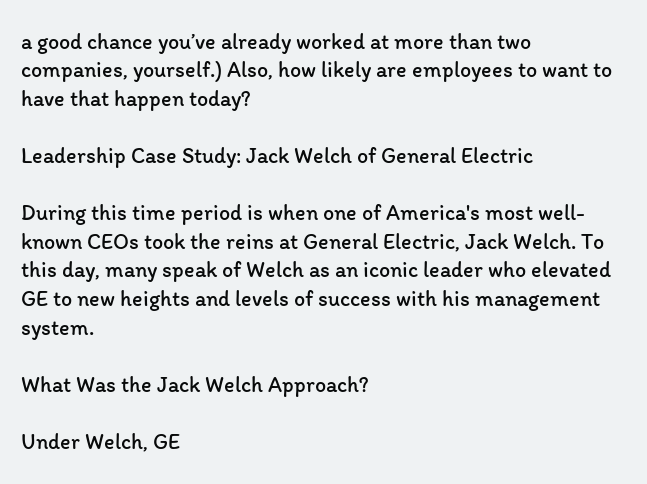a good chance you’ve already worked at more than two companies, yourself.) Also, how likely are employees to want to have that happen today?

Leadership Case Study: Jack Welch of General Electric

During this time period is when one of America's most well-known CEOs took the reins at General Electric, Jack Welch. To this day, many speak of Welch as an iconic leader who elevated GE to new heights and levels of success with his management system.

What Was the Jack Welch Approach?

Under Welch, GE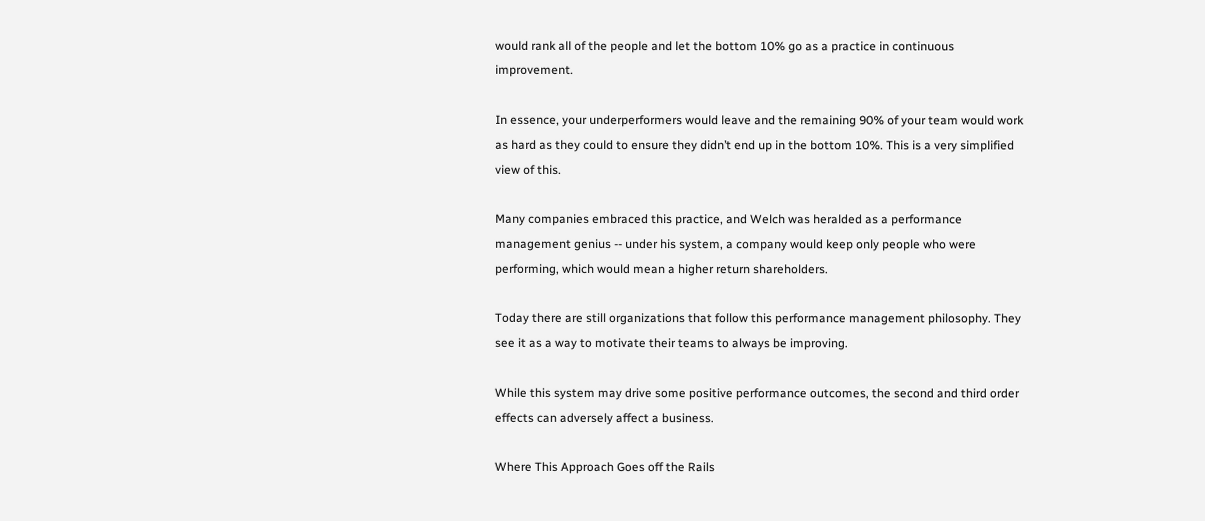would rank all of the people and let the bottom 10% go as a practice in continuous improvement.

In essence, your underperformers would leave and the remaining 90% of your team would work as hard as they could to ensure they didn’t end up in the bottom 10%. This is a very simplified view of this.

Many companies embraced this practice, and Welch was heralded as a performance management genius -- under his system, a company would keep only people who were performing, which would mean a higher return shareholders.

Today there are still organizations that follow this performance management philosophy. They see it as a way to motivate their teams to always be improving.

While this system may drive some positive performance outcomes, the second and third order effects can adversely affect a business.

Where This Approach Goes off the Rails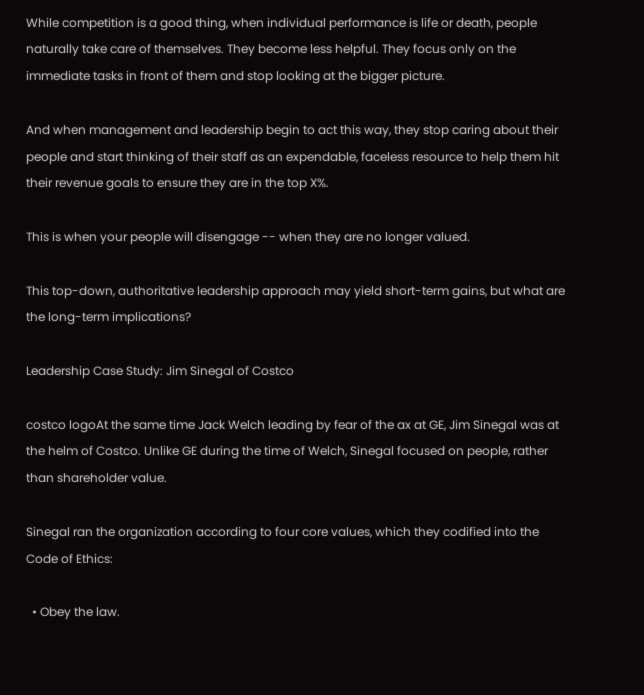While competition is a good thing, when individual performance is life or death, people naturally take care of themselves. They become less helpful. They focus only on the immediate tasks in front of them and stop looking at the bigger picture.

And when management and leadership begin to act this way, they stop caring about their people and start thinking of their staff as an expendable, faceless resource to help them hit their revenue goals to ensure they are in the top X%.

This is when your people will disengage -- when they are no longer valued.

This top-down, authoritative leadership approach may yield short-term gains, but what are the long-term implications?

Leadership Case Study: Jim Sinegal of Costco

costco logoAt the same time Jack Welch leading by fear of the ax at GE, Jim Sinegal was at the helm of Costco. Unlike GE during the time of Welch, Sinegal focused on people, rather than shareholder value.

Sinegal ran the organization according to four core values, which they codified into the Code of Ethics:

  • Obey the law.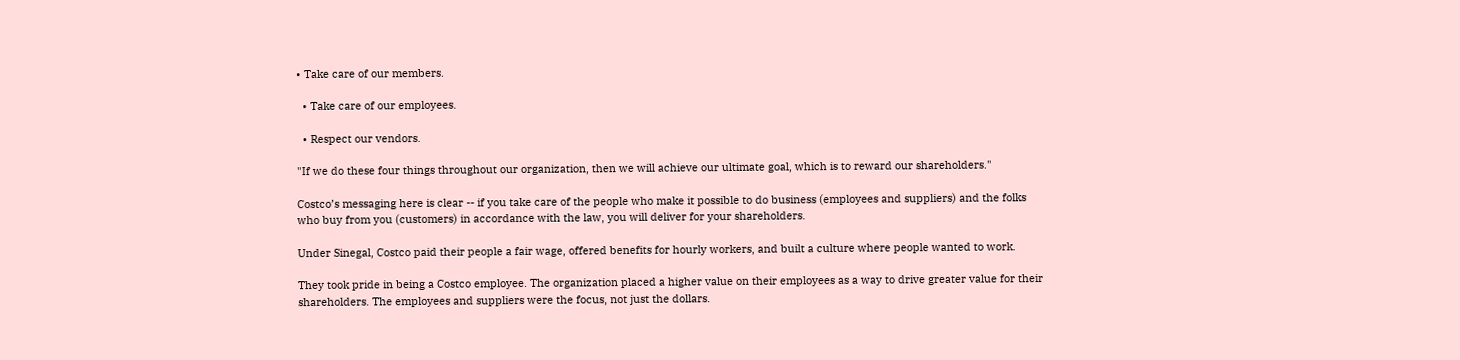• Take care of our members.

  • Take care of our employees.

  • Respect our vendors.

"If we do these four things throughout our organization, then we will achieve our ultimate goal, which is to reward our shareholders."

Costco’s messaging here is clear -- if you take care of the people who make it possible to do business (employees and suppliers) and the folks who buy from you (customers) in accordance with the law, you will deliver for your shareholders.

Under Sinegal, Costco paid their people a fair wage, offered benefits for hourly workers, and built a culture where people wanted to work.

They took pride in being a Costco employee. The organization placed a higher value on their employees as a way to drive greater value for their shareholders. The employees and suppliers were the focus, not just the dollars.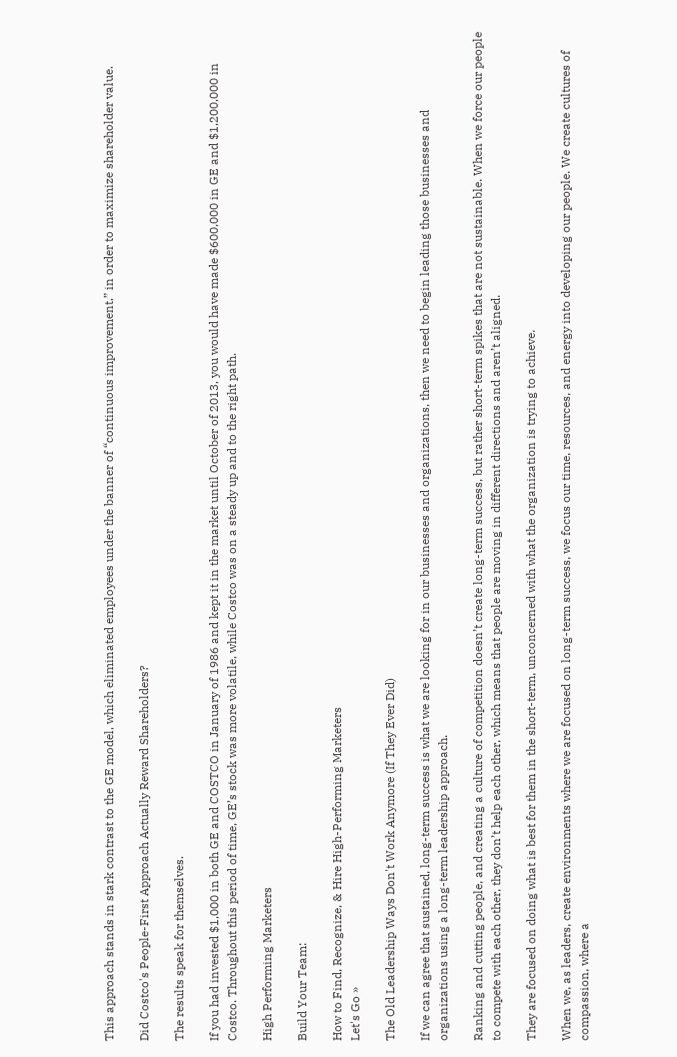This approach stands in stark contrast to the GE model, which eliminated employees under the banner of “continuous improvement,” in order to maximize shareholder value.

Did Costco's People-First Approach Actually Reward Shareholders?

The results speak for themselves.

If you had invested $1,000 in both GE and COSTCO in January of 1986 and kept it in the market until October of 2013, you would have made $600,000 in GE and $1,200,000 in Costco. Throughout this period of time, GE’s stock was more volatile, while Costco was on a steady up and to the right path.

High Performing Marketers

Build Your Team:

How to Find, Recognize, & Hire High-Performing Marketers
Let's Go »

The Old Leadership Ways Don't Work Anymore (If They Ever Did)

If we can agree that sustained, long-term success is what we are looking for in our businesses and organizations, then we need to begin leading those businesses and organizations using a long-term leadership approach.

Ranking and cutting people, and creating a culture of competition doesn’t create long-term success, but rather short-term spikes that are not sustainable. When we force our people to compete with each other, they don’t help each other, which means that people are moving in different directions and aren’t aligned.

They are focused on doing what is best for them in the short-term, unconcerned with what the organization is trying to achieve.

When we, as leaders, create environments where we are focused on long-term success, we focus our time, resources, and energy into developing our people. We create cultures of compassion, where a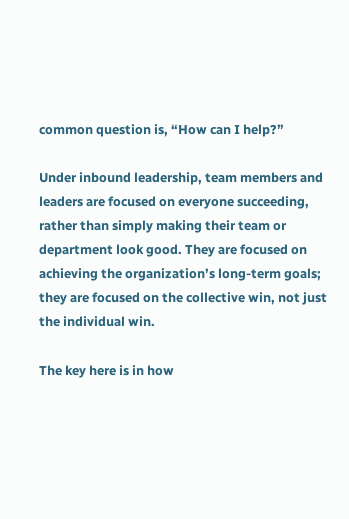common question is, “How can I help?”

Under inbound leadership, team members and leaders are focused on everyone succeeding, rather than simply making their team or department look good. They are focused on achieving the organization’s long-term goals; they are focused on the collective win, not just the individual win.

The key here is in how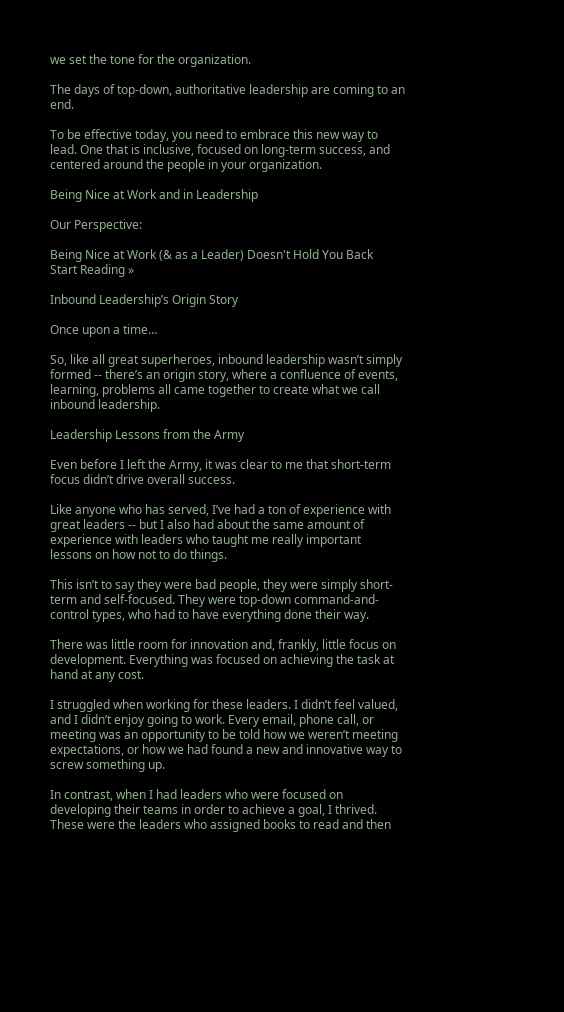we set the tone for the organization.

The days of top-down, authoritative leadership are coming to an end.

To be effective today, you need to embrace this new way to lead. One that is inclusive, focused on long-term success, and centered around the people in your organization.

Being Nice at Work and in Leadership

Our Perspective:

Being Nice at Work (& as a Leader) Doesn't Hold You Back
Start Reading »

Inbound Leadership’s Origin Story

Once upon a time…

So, like all great superheroes, inbound leadership wasn’t simply formed -- there’s an origin story, where a confluence of events, learning, problems all came together to create what we call inbound leadership.

Leadership Lessons from the Army

Even before I left the Army, it was clear to me that short-term focus didn’t drive overall success.

Like anyone who has served, I’ve had a ton of experience with great leaders -- but I also had about the same amount of experience with leaders who taught me really important lessons on how not to do things.

This isn’t to say they were bad people, they were simply short-term and self-focused. They were top-down command-and-control types, who had to have everything done their way.

There was little room for innovation and, frankly, little focus on development. Everything was focused on achieving the task at hand at any cost.

I struggled when working for these leaders. I didn’t feel valued, and I didn’t enjoy going to work. Every email, phone call, or meeting was an opportunity to be told how we weren’t meeting expectations, or how we had found a new and innovative way to screw something up.

In contrast, when I had leaders who were focused on developing their teams in order to achieve a goal, I thrived. These were the leaders who assigned books to read and then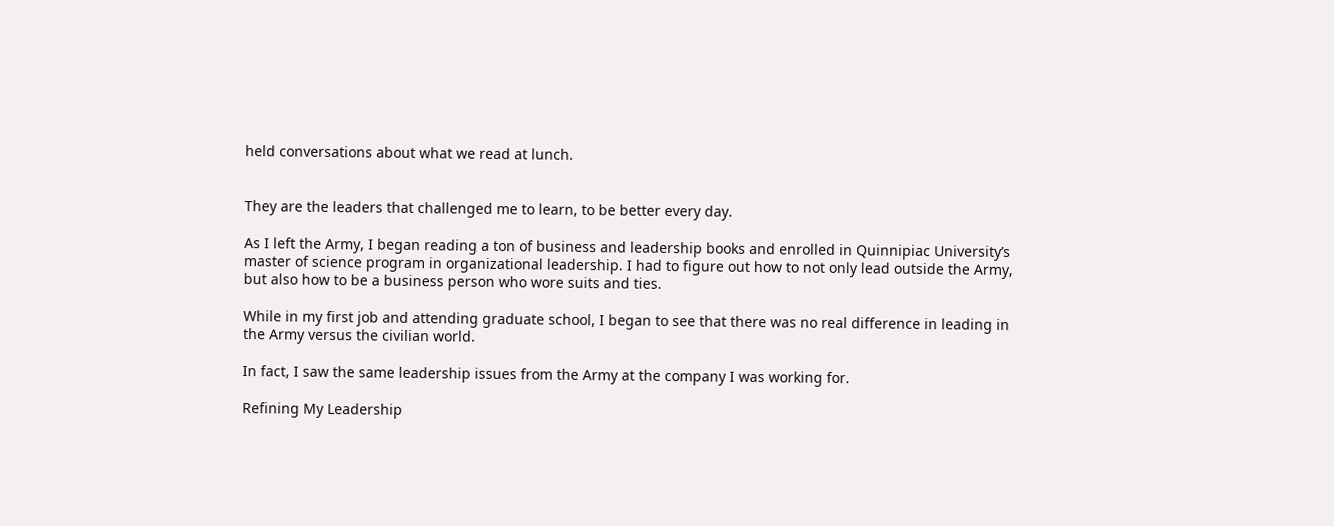held conversations about what we read at lunch.


They are the leaders that challenged me to learn, to be better every day.

As I left the Army, I began reading a ton of business and leadership books and enrolled in Quinnipiac University’s master of science program in organizational leadership. I had to figure out how to not only lead outside the Army, but also how to be a business person who wore suits and ties.

While in my first job and attending graduate school, I began to see that there was no real difference in leading in the Army versus the civilian world.

In fact, I saw the same leadership issues from the Army at the company I was working for.

Refining My Leadership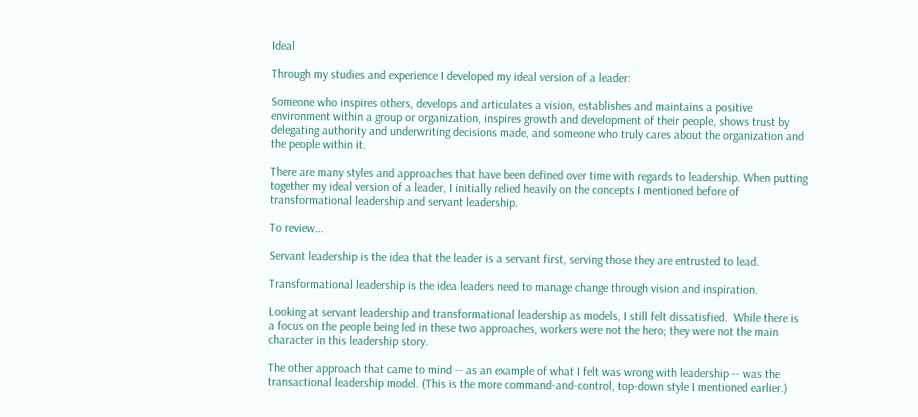Ideal

Through my studies and experience I developed my ideal version of a leader:

Someone who inspires others, develops and articulates a vision, establishes and maintains a positive environment within a group or organization, inspires growth and development of their people, shows trust by delegating authority and underwriting decisions made, and someone who truly cares about the organization and the people within it.

There are many styles and approaches that have been defined over time with regards to leadership. When putting together my ideal version of a leader, I initially relied heavily on the concepts I mentioned before of transformational leadership and servant leadership.

To review...

Servant leadership is the idea that the leader is a servant first, serving those they are entrusted to lead.

Transformational leadership is the idea leaders need to manage change through vision and inspiration.

Looking at servant leadership and transformational leadership as models, I still felt dissatisfied.  While there is a focus on the people being led in these two approaches, workers were not the hero; they were not the main character in this leadership story.

The other approach that came to mind -- as an example of what I felt was wrong with leadership -- was the transactional leadership model. (This is the more command-and-control, top-down style I mentioned earlier.)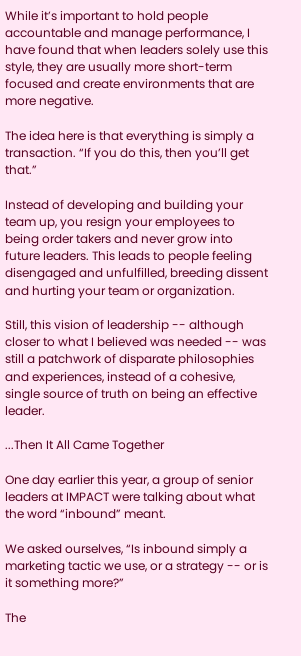While it’s important to hold people accountable and manage performance, I have found that when leaders solely use this style, they are usually more short-term focused and create environments that are more negative.

The idea here is that everything is simply a transaction. “If you do this, then you’ll get that.”

Instead of developing and building your team up, you resign your employees to being order takers and never grow into future leaders. This leads to people feeling disengaged and unfulfilled, breeding dissent and hurting your team or organization.

Still, this vision of leadership -- although closer to what I believed was needed -- was still a patchwork of disparate philosophies and experiences, instead of a cohesive, single source of truth on being an effective leader.

...Then It All Came Together

One day earlier this year, a group of senior leaders at IMPACT were talking about what the word “inbound” meant.

We asked ourselves, “Is inbound simply a marketing tactic we use, or a strategy -- or is it something more?”

The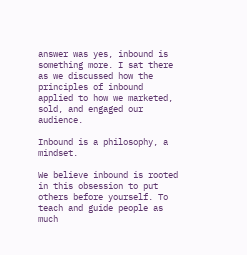answer was yes, inbound is something more. I sat there as we discussed how the principles of inbound applied to how we marketed, sold, and engaged our audience.

Inbound is a philosophy, a mindset.

We believe inbound is rooted in this obsession to put others before yourself. To teach and guide people as much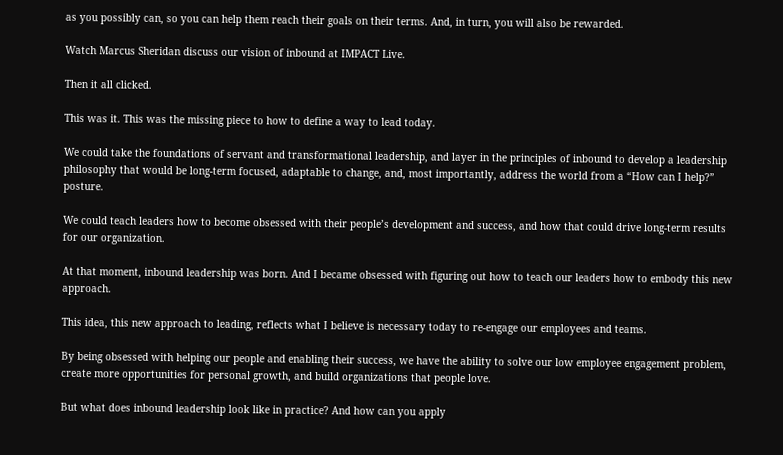as you possibly can, so you can help them reach their goals on their terms. And, in turn, you will also be rewarded.

Watch Marcus Sheridan discuss our vision of inbound at IMPACT Live.

Then it all clicked.

This was it. This was the missing piece to how to define a way to lead today.

We could take the foundations of servant and transformational leadership, and layer in the principles of inbound to develop a leadership philosophy that would be long-term focused, adaptable to change, and, most importantly, address the world from a “How can I help?” posture.

We could teach leaders how to become obsessed with their people’s development and success, and how that could drive long-term results for our organization.

At that moment, inbound leadership was born. And I became obsessed with figuring out how to teach our leaders how to embody this new approach.

This idea, this new approach to leading, reflects what I believe is necessary today to re-engage our employees and teams.

By being obsessed with helping our people and enabling their success, we have the ability to solve our low employee engagement problem, create more opportunities for personal growth, and build organizations that people love.

But what does inbound leadership look like in practice? And how can you apply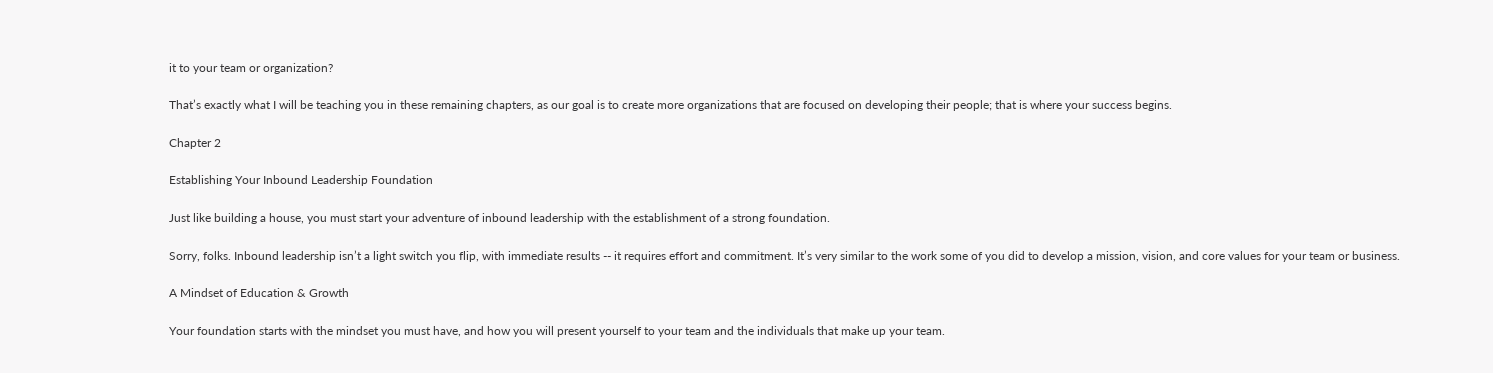it to your team or organization?

That’s exactly what I will be teaching you in these remaining chapters, as our goal is to create more organizations that are focused on developing their people; that is where your success begins.

Chapter 2

Establishing Your Inbound Leadership Foundation

Just like building a house, you must start your adventure of inbound leadership with the establishment of a strong foundation.

Sorry, folks. Inbound leadership isn’t a light switch you flip, with immediate results -- it requires effort and commitment. It’s very similar to the work some of you did to develop a mission, vision, and core values for your team or business.

A Mindset of Education & Growth

Your foundation starts with the mindset you must have, and how you will present yourself to your team and the individuals that make up your team.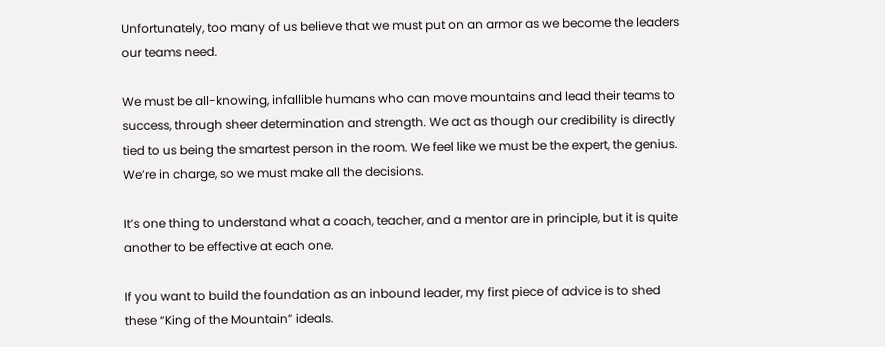Unfortunately, too many of us believe that we must put on an armor as we become the leaders our teams need.

We must be all-knowing, infallible humans who can move mountains and lead their teams to success, through sheer determination and strength. We act as though our credibility is directly tied to us being the smartest person in the room. We feel like we must be the expert, the genius. We’re in charge, so we must make all the decisions.

It’s one thing to understand what a coach, teacher, and a mentor are in principle, but it is quite another to be effective at each one.

If you want to build the foundation as an inbound leader, my first piece of advice is to shed these “King of the Mountain” ideals.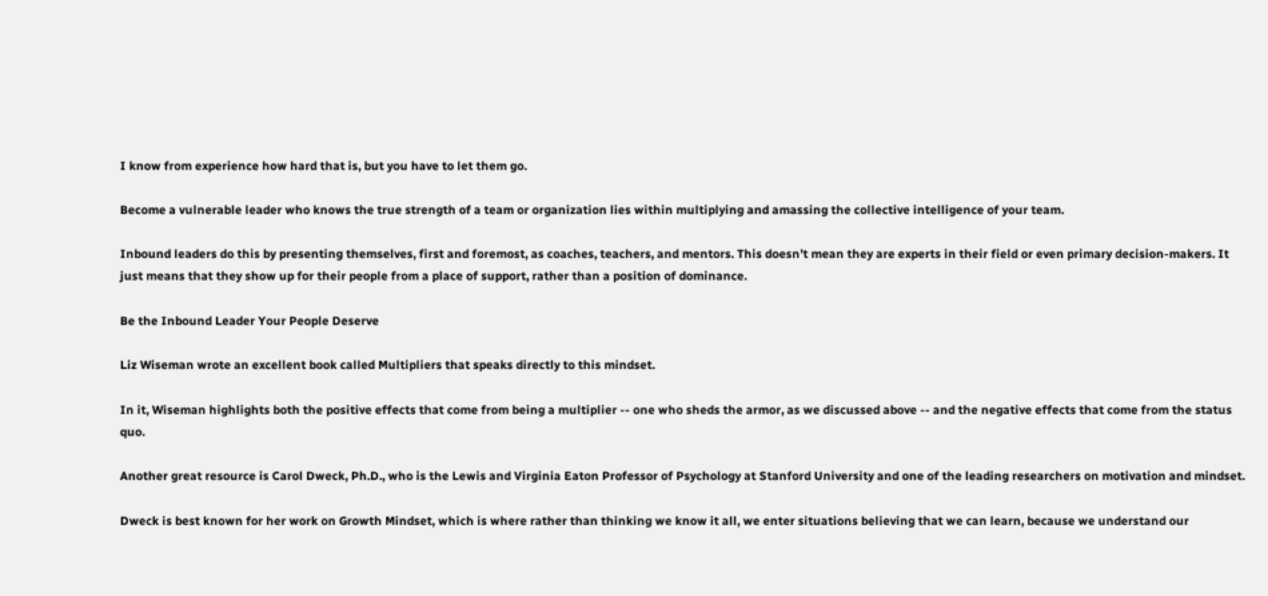I know from experience how hard that is, but you have to let them go.

Become a vulnerable leader who knows the true strength of a team or organization lies within multiplying and amassing the collective intelligence of your team.

Inbound leaders do this by presenting themselves, first and foremost, as coaches, teachers, and mentors. This doesn’t mean they are experts in their field or even primary decision-makers. It just means that they show up for their people from a place of support, rather than a position of dominance.

Be the Inbound Leader Your People Deserve

Liz Wiseman wrote an excellent book called Multipliers that speaks directly to this mindset.

In it, Wiseman highlights both the positive effects that come from being a multiplier -- one who sheds the armor, as we discussed above -- and the negative effects that come from the status quo.

Another great resource is Carol Dweck, Ph.D., who is the Lewis and Virginia Eaton Professor of Psychology at Stanford University and one of the leading researchers on motivation and mindset.

Dweck is best known for her work on Growth Mindset, which is where rather than thinking we know it all, we enter situations believing that we can learn, because we understand our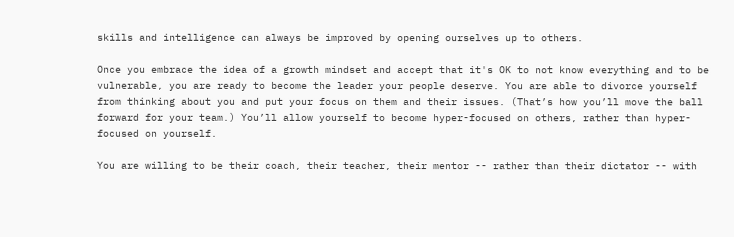skills and intelligence can always be improved by opening ourselves up to others.

Once you embrace the idea of a growth mindset and accept that it's OK to not know everything and to be vulnerable, you are ready to become the leader your people deserve. You are able to divorce yourself from thinking about you and put your focus on them and their issues. (That’s how you’ll move the ball forward for your team.) You’ll allow yourself to become hyper-focused on others, rather than hyper-focused on yourself.

You are willing to be their coach, their teacher, their mentor -- rather than their dictator -- with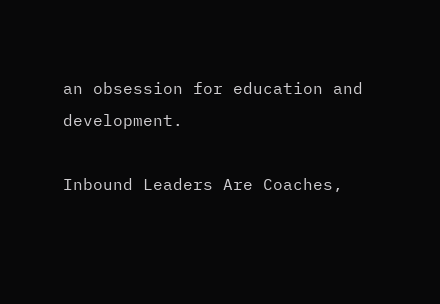an obsession for education and development.

Inbound Leaders Are Coaches,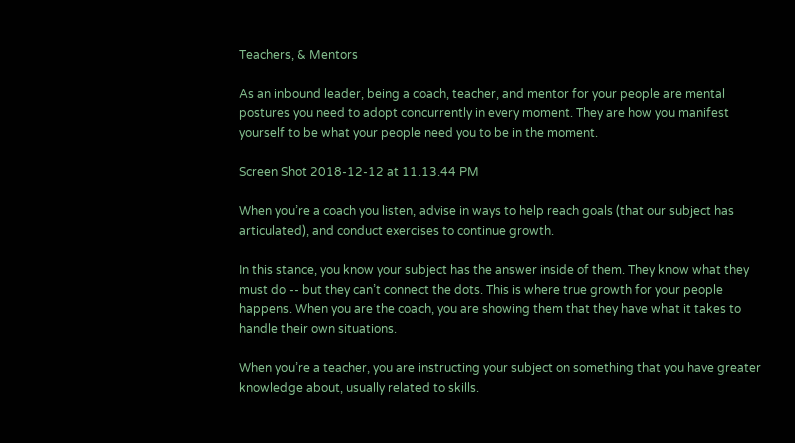Teachers, & Mentors

As an inbound leader, being a coach, teacher, and mentor for your people are mental postures you need to adopt concurrently in every moment. They are how you manifest yourself to be what your people need you to be in the moment.

Screen Shot 2018-12-12 at 11.13.44 PM

When you’re a coach you listen, advise in ways to help reach goals (that our subject has articulated), and conduct exercises to continue growth.

In this stance, you know your subject has the answer inside of them. They know what they must do -- but they can’t connect the dots. This is where true growth for your people happens. When you are the coach, you are showing them that they have what it takes to handle their own situations.

When you’re a teacher, you are instructing your subject on something that you have greater knowledge about, usually related to skills.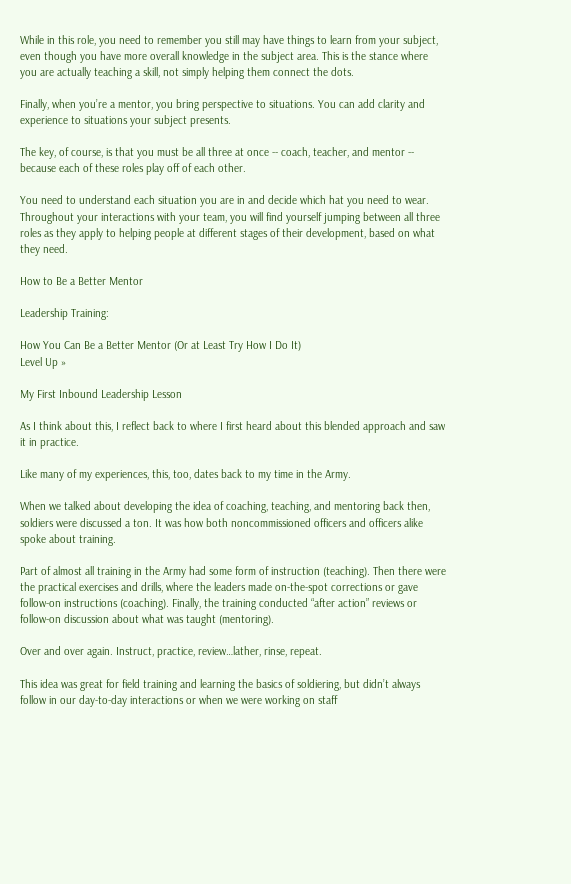While in this role, you need to remember you still may have things to learn from your subject, even though you have more overall knowledge in the subject area. This is the stance where you are actually teaching a skill, not simply helping them connect the dots.

Finally, when you’re a mentor, you bring perspective to situations. You can add clarity and experience to situations your subject presents.

The key, of course, is that you must be all three at once -- coach, teacher, and mentor -- because each of these roles play off of each other.

You need to understand each situation you are in and decide which hat you need to wear. Throughout your interactions with your team, you will find yourself jumping between all three roles as they apply to helping people at different stages of their development, based on what they need.

How to Be a Better Mentor

Leadership Training:

How You Can Be a Better Mentor (Or at Least Try How I Do It)
Level Up »

My First Inbound Leadership Lesson

As I think about this, I reflect back to where I first heard about this blended approach and saw it in practice.

Like many of my experiences, this, too, dates back to my time in the Army.

When we talked about developing the idea of coaching, teaching, and mentoring back then, soldiers were discussed a ton. It was how both noncommissioned officers and officers alike spoke about training.

Part of almost all training in the Army had some form of instruction (teaching). Then there were the practical exercises and drills, where the leaders made on-the-spot corrections or gave follow-on instructions (coaching). Finally, the training conducted “after action” reviews or follow-on discussion about what was taught (mentoring).

Over and over again. Instruct, practice, review…lather, rinse, repeat.

This idea was great for field training and learning the basics of soldiering, but didn’t always follow in our day-to-day interactions or when we were working on staff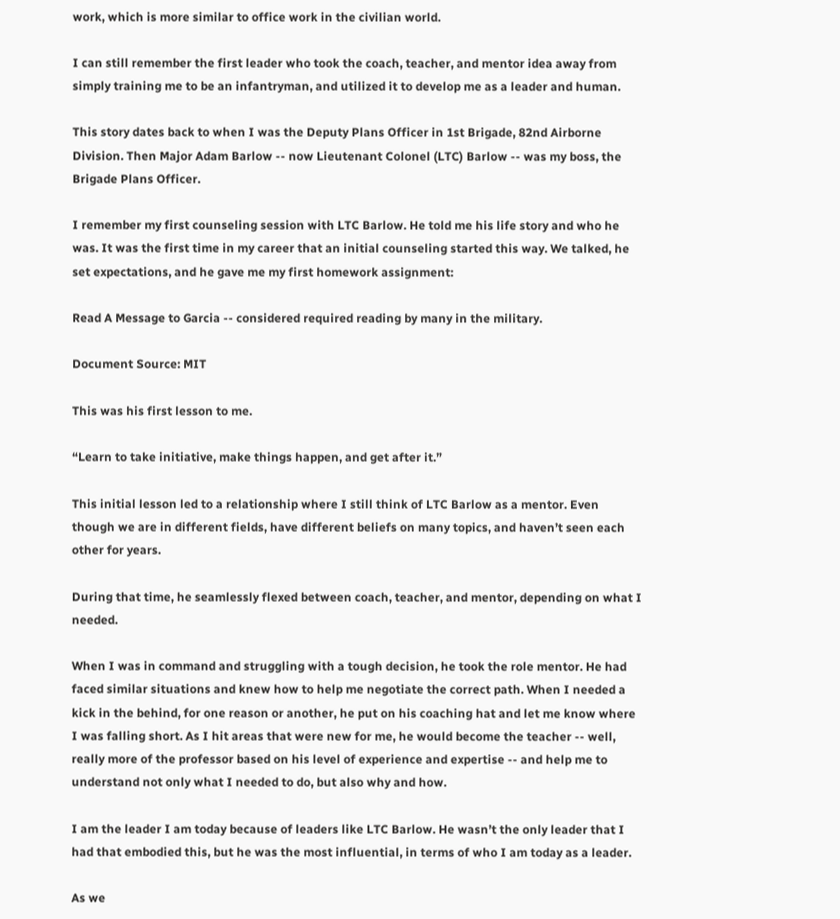work, which is more similar to office work in the civilian world.

I can still remember the first leader who took the coach, teacher, and mentor idea away from simply training me to be an infantryman, and utilized it to develop me as a leader and human.

This story dates back to when I was the Deputy Plans Officer in 1st Brigade, 82nd Airborne Division. Then Major Adam Barlow -- now Lieutenant Colonel (LTC) Barlow -- was my boss, the Brigade Plans Officer.

I remember my first counseling session with LTC Barlow. He told me his life story and who he was. It was the first time in my career that an initial counseling started this way. We talked, he set expectations, and he gave me my first homework assignment:

Read A Message to Garcia -- considered required reading by many in the military.

Document Source: MIT

This was his first lesson to me.

“Learn to take initiative, make things happen, and get after it.”

This initial lesson led to a relationship where I still think of LTC Barlow as a mentor. Even though we are in different fields, have different beliefs on many topics, and haven’t seen each other for years.

During that time, he seamlessly flexed between coach, teacher, and mentor, depending on what I needed.

When I was in command and struggling with a tough decision, he took the role mentor. He had faced similar situations and knew how to help me negotiate the correct path. When I needed a kick in the behind, for one reason or another, he put on his coaching hat and let me know where I was falling short. As I hit areas that were new for me, he would become the teacher -- well, really more of the professor based on his level of experience and expertise -- and help me to understand not only what I needed to do, but also why and how.

I am the leader I am today because of leaders like LTC Barlow. He wasn’t the only leader that I had that embodied this, but he was the most influential, in terms of who I am today as a leader.

As we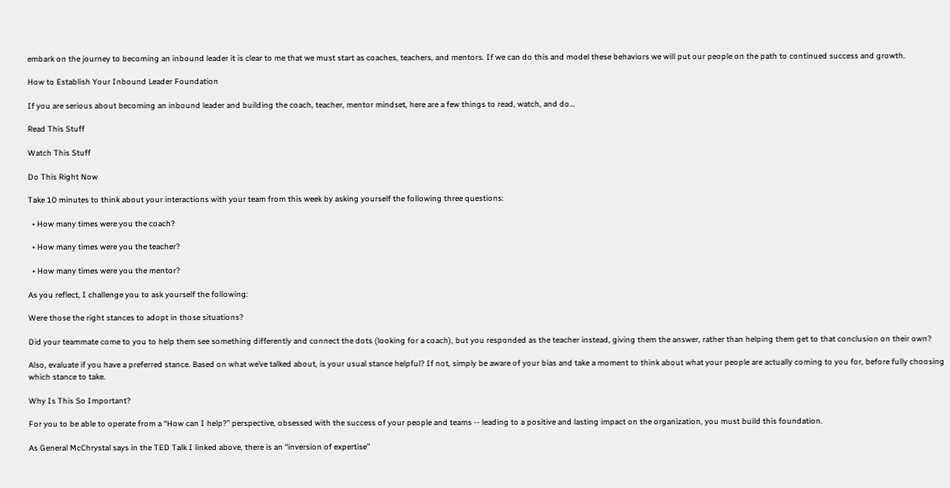embark on the journey to becoming an inbound leader it is clear to me that we must start as coaches, teachers, and mentors. If we can do this and model these behaviors we will put our people on the path to continued success and growth.

How to Establish Your Inbound Leader Foundation

If you are serious about becoming an inbound leader and building the coach, teacher, mentor mindset, here are a few things to read, watch, and do…

Read This Stuff

Watch This Stuff

Do This Right Now

Take 10 minutes to think about your interactions with your team from this week by asking yourself the following three questions:

  • How many times were you the coach?

  • How many times were you the teacher?

  • How many times were you the mentor?

As you reflect, I challenge you to ask yourself the following:

Were those the right stances to adopt in those situations?

Did your teammate come to you to help them see something differently and connect the dots (looking for a coach), but you responded as the teacher instead, giving them the answer, rather than helping them get to that conclusion on their own?

Also, evaluate if you have a preferred stance. Based on what we’ve talked about, is your usual stance helpful? If not, simply be aware of your bias and take a moment to think about what your people are actually coming to you for, before fully choosing which stance to take.

Why Is This So Important?

For you to be able to operate from a “How can I help?” perspective, obsessed with the success of your people and teams -- leading to a positive and lasting impact on the organization, you must build this foundation.

As General McChrystal says in the TED Talk I linked above, there is an “inversion of expertise”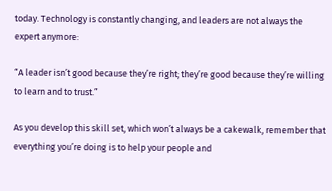today. Technology is constantly changing, and leaders are not always the expert anymore:

“A leader isn’t good because they’re right; they’re good because they’re willing to learn and to trust.”

As you develop this skill set, which won’t always be a cakewalk, remember that everything you’re doing is to help your people and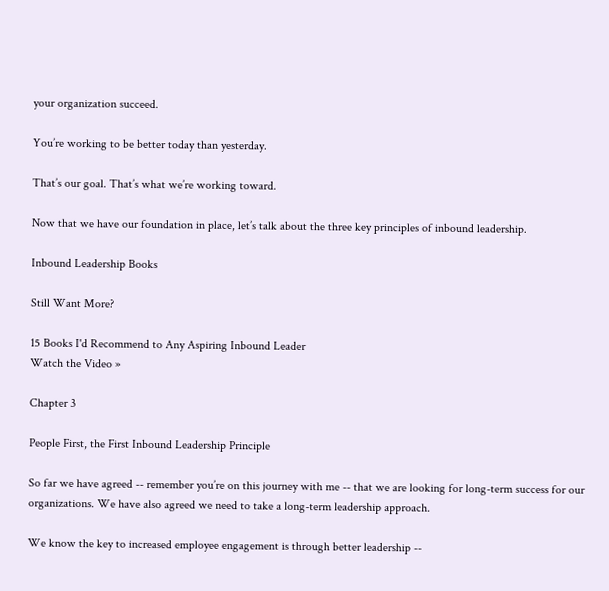your organization succeed.

You’re working to be better today than yesterday.

That’s our goal. That’s what we’re working toward.

Now that we have our foundation in place, let’s talk about the three key principles of inbound leadership.

Inbound Leadership Books

Still Want More?

15 Books I'd Recommend to Any Aspiring Inbound Leader
Watch the Video »

Chapter 3

People First, the First Inbound Leadership Principle

So far we have agreed -- remember you’re on this journey with me -- that we are looking for long-term success for our organizations. We have also agreed we need to take a long-term leadership approach.

We know the key to increased employee engagement is through better leadership --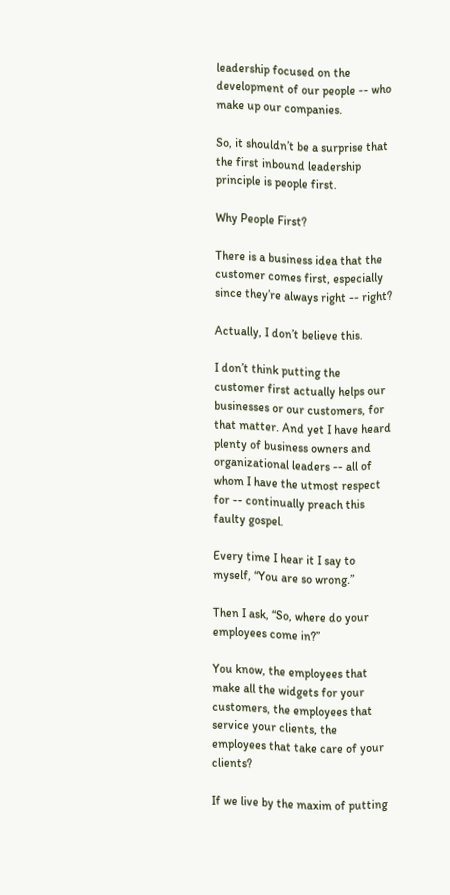leadership focused on the development of our people -- who make up our companies.

So, it shouldn’t be a surprise that the first inbound leadership principle is people first.

Why People First?

There is a business idea that the customer comes first, especially since they’re always right -- right?

Actually, I don’t believe this.

I don’t think putting the customer first actually helps our businesses or our customers, for that matter. And yet I have heard plenty of business owners and organizational leaders -- all of whom I have the utmost respect for -- continually preach this faulty gospel.

Every time I hear it I say to myself, “You are so wrong.”

Then I ask, “So, where do your employees come in?”

You know, the employees that make all the widgets for your customers, the employees that service your clients, the employees that take care of your clients?

If we live by the maxim of putting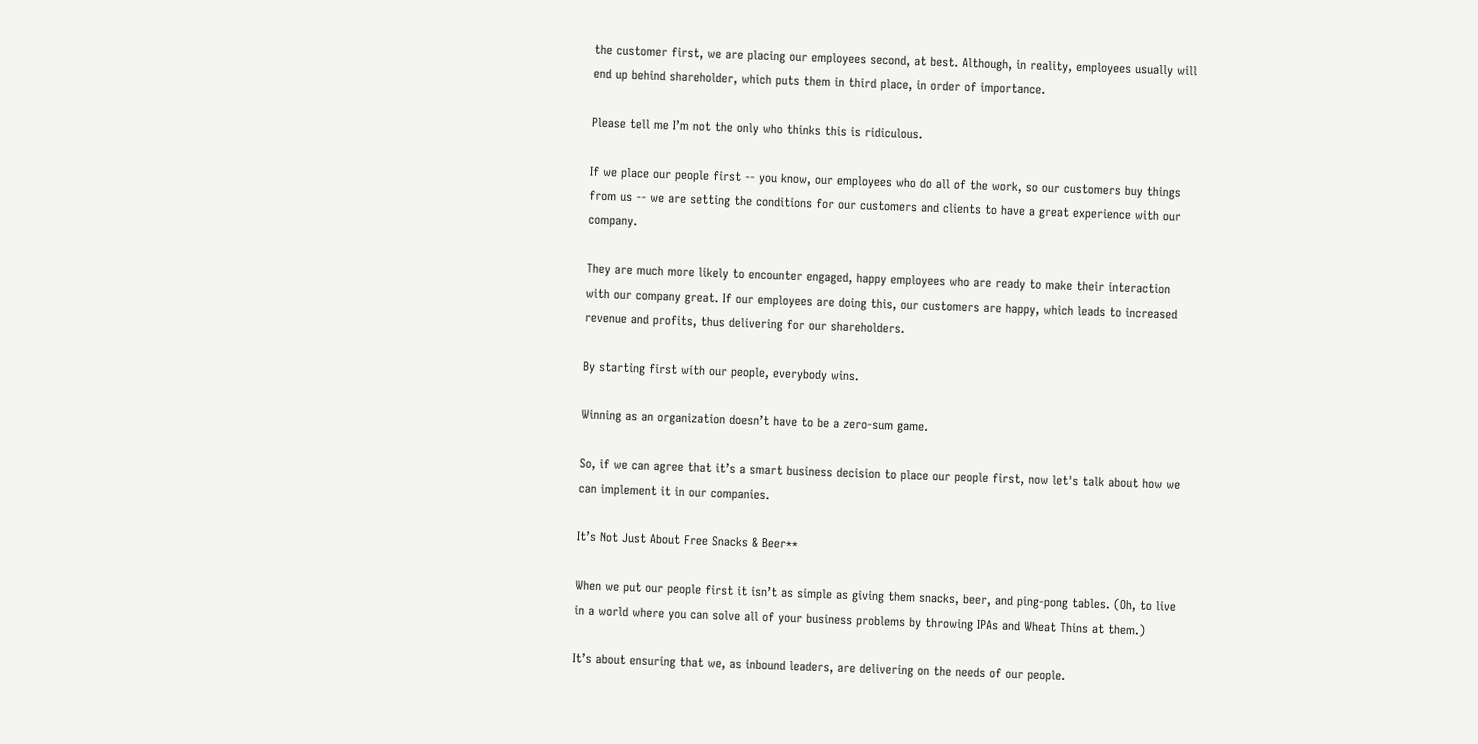the customer first, we are placing our employees second, at best. Although, in reality, employees usually will end up behind shareholder, which puts them in third place, in order of importance.

Please tell me I’m not the only who thinks this is ridiculous.

If we place our people first -- you know, our employees who do all of the work, so our customers buy things from us -- we are setting the conditions for our customers and clients to have a great experience with our company.

They are much more likely to encounter engaged, happy employees who are ready to make their interaction with our company great. If our employees are doing this, our customers are happy, which leads to increased revenue and profits, thus delivering for our shareholders.

By starting first with our people, everybody wins.

Winning as an organization doesn’t have to be a zero-sum game.

So, if we can agree that it’s a smart business decision to place our people first, now let's talk about how we can implement it in our companies.

It’s Not Just About Free Snacks & Beer**

When we put our people first it isn’t as simple as giving them snacks, beer, and ping-pong tables. (Oh, to live in a world where you can solve all of your business problems by throwing IPAs and Wheat Thins at them.)

It’s about ensuring that we, as inbound leaders, are delivering on the needs of our people.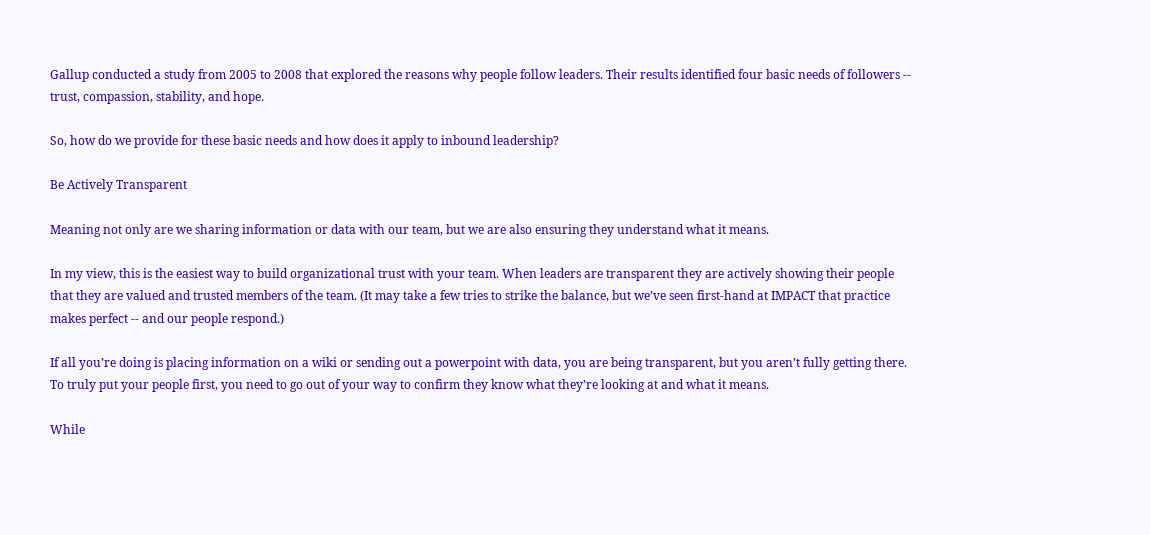Gallup conducted a study from 2005 to 2008 that explored the reasons why people follow leaders. Their results identified four basic needs of followers -- trust, compassion, stability, and hope.

So, how do we provide for these basic needs and how does it apply to inbound leadership?

Be Actively Transparent

Meaning not only are we sharing information or data with our team, but we are also ensuring they understand what it means.

In my view, this is the easiest way to build organizational trust with your team. When leaders are transparent they are actively showing their people that they are valued and trusted members of the team. (It may take a few tries to strike the balance, but we’ve seen first-hand at IMPACT that practice makes perfect -- and our people respond.)

If all you’re doing is placing information on a wiki or sending out a powerpoint with data, you are being transparent, but you aren’t fully getting there. To truly put your people first, you need to go out of your way to confirm they know what they’re looking at and what it means.

While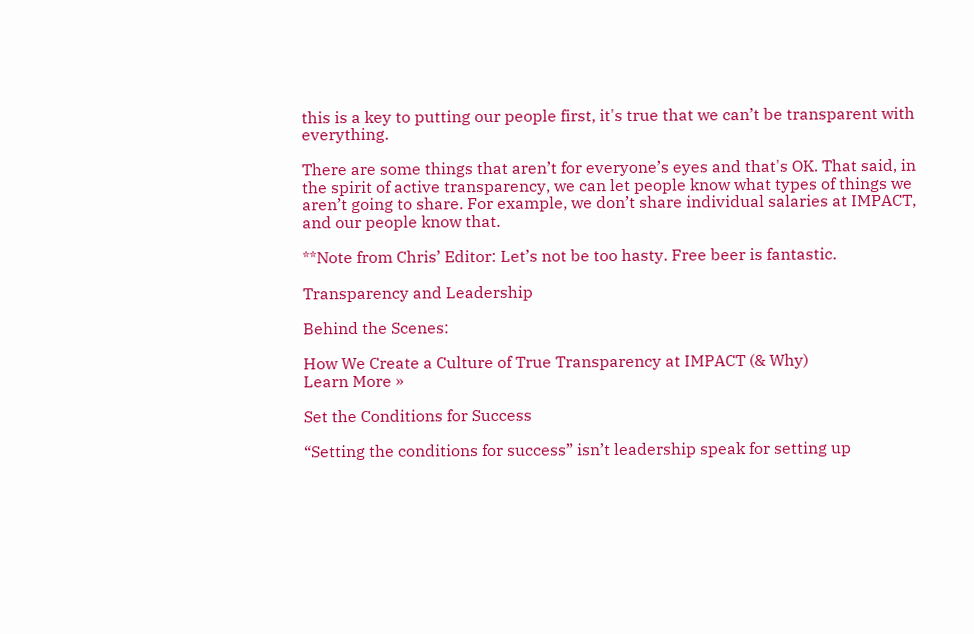this is a key to putting our people first, it's true that we can’t be transparent with everything.

There are some things that aren’t for everyone’s eyes and that's OK. That said, in the spirit of active transparency, we can let people know what types of things we aren’t going to share. For example, we don’t share individual salaries at IMPACT, and our people know that.

**Note from Chris’ Editor: Let’s not be too hasty. Free beer is fantastic.

Transparency and Leadership

Behind the Scenes:

How We Create a Culture of True Transparency at IMPACT (& Why)
Learn More »

Set the Conditions for Success

“Setting the conditions for success” isn’t leadership speak for setting up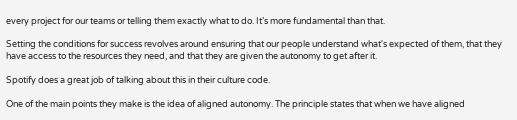every project for our teams or telling them exactly what to do. It’s more fundamental than that.

Setting the conditions for success revolves around ensuring that our people understand what's expected of them, that they have access to the resources they need, and that they are given the autonomy to get after it.

Spotify does a great job of talking about this in their culture code.

One of the main points they make is the idea of aligned autonomy. The principle states that when we have aligned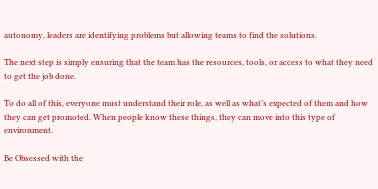autonomy, leaders are identifying problems but allowing teams to find the solutions.

The next step is simply ensuring that the team has the resources, tools, or access to what they need to get the job done.

To do all of this, everyone must understand their role, as well as what’s expected of them and how they can get promoted. When people know these things, they can move into this type of environment.

Be Obsessed with the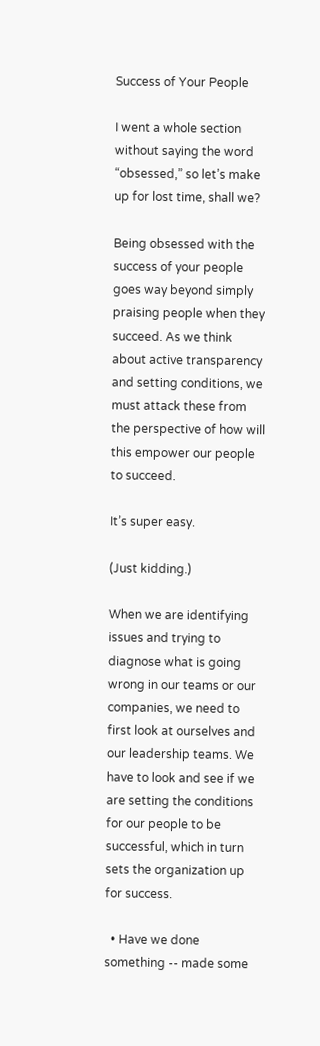Success of Your People

I went a whole section without saying the word “obsessed,” so let’s make up for lost time, shall we?

Being obsessed with the success of your people goes way beyond simply praising people when they succeed. As we think about active transparency and setting conditions, we must attack these from the perspective of how will this empower our people to succeed.

It’s super easy.

(Just kidding.)

When we are identifying issues and trying to diagnose what is going wrong in our teams or our companies, we need to first look at ourselves and our leadership teams. We have to look and see if we are setting the conditions for our people to be successful, which in turn sets the organization up for success.

  • Have we done something -- made some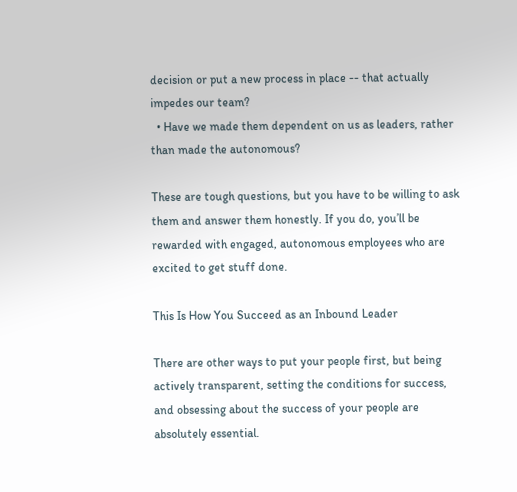decision or put a new process in place -- that actually impedes our team?
  • Have we made them dependent on us as leaders, rather than made the autonomous?

These are tough questions, but you have to be willing to ask them and answer them honestly. If you do, you’ll be rewarded with engaged, autonomous employees who are excited to get stuff done.

This Is How You Succeed as an Inbound Leader

There are other ways to put your people first, but being actively transparent, setting the conditions for success, and obsessing about the success of your people are absolutely essential.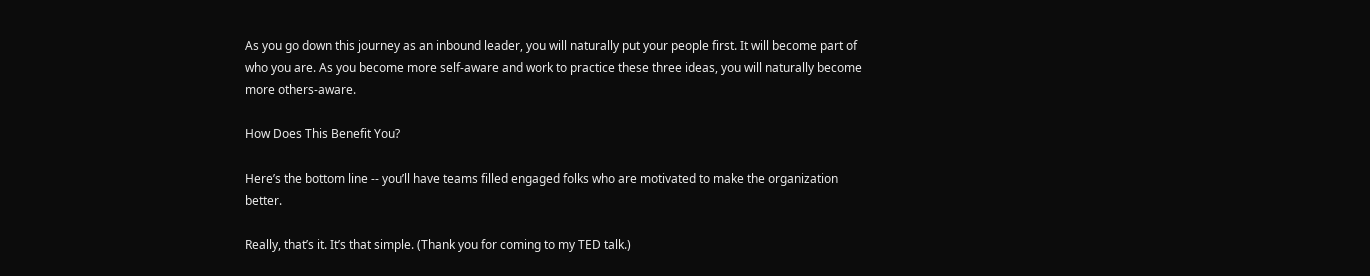As you go down this journey as an inbound leader, you will naturally put your people first. It will become part of who you are. As you become more self-aware and work to practice these three ideas, you will naturally become more others-aware.

How Does This Benefit You?

Here’s the bottom line -- you’ll have teams filled engaged folks who are motivated to make the organization better.

Really, that’s it. It’s that simple. (Thank you for coming to my TED talk.)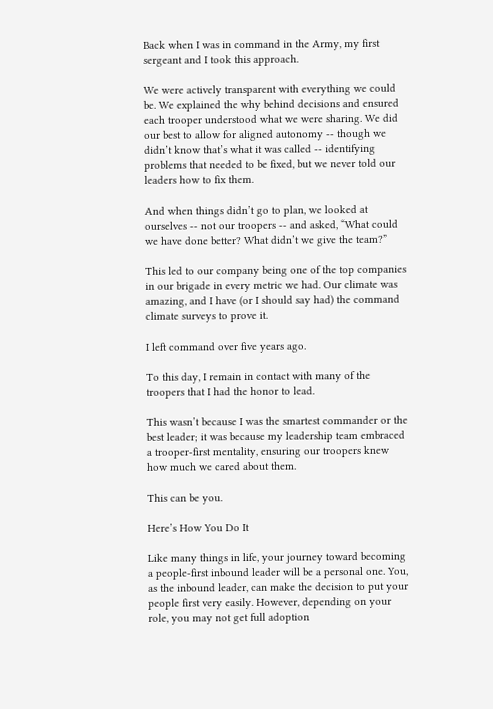Back when I was in command in the Army, my first sergeant and I took this approach.

We were actively transparent with everything we could be. We explained the why behind decisions and ensured each trooper understood what we were sharing. We did our best to allow for aligned autonomy -- though we didn’t know that’s what it was called -- identifying problems that needed to be fixed, but we never told our leaders how to fix them.

And when things didn’t go to plan, we looked at ourselves -- not our troopers -- and asked, “What could we have done better? What didn’t we give the team?”

This led to our company being one of the top companies in our brigade in every metric we had. Our climate was amazing, and I have (or I should say had) the command climate surveys to prove it.

I left command over five years ago.

To this day, I remain in contact with many of the troopers that I had the honor to lead.

This wasn’t because I was the smartest commander or the best leader; it was because my leadership team embraced a trooper-first mentality, ensuring our troopers knew how much we cared about them.

This can be you.

Here’s How You Do It

Like many things in life, your journey toward becoming a people-first inbound leader will be a personal one. You, as the inbound leader, can make the decision to put your people first very easily. However, depending on your role, you may not get full adoption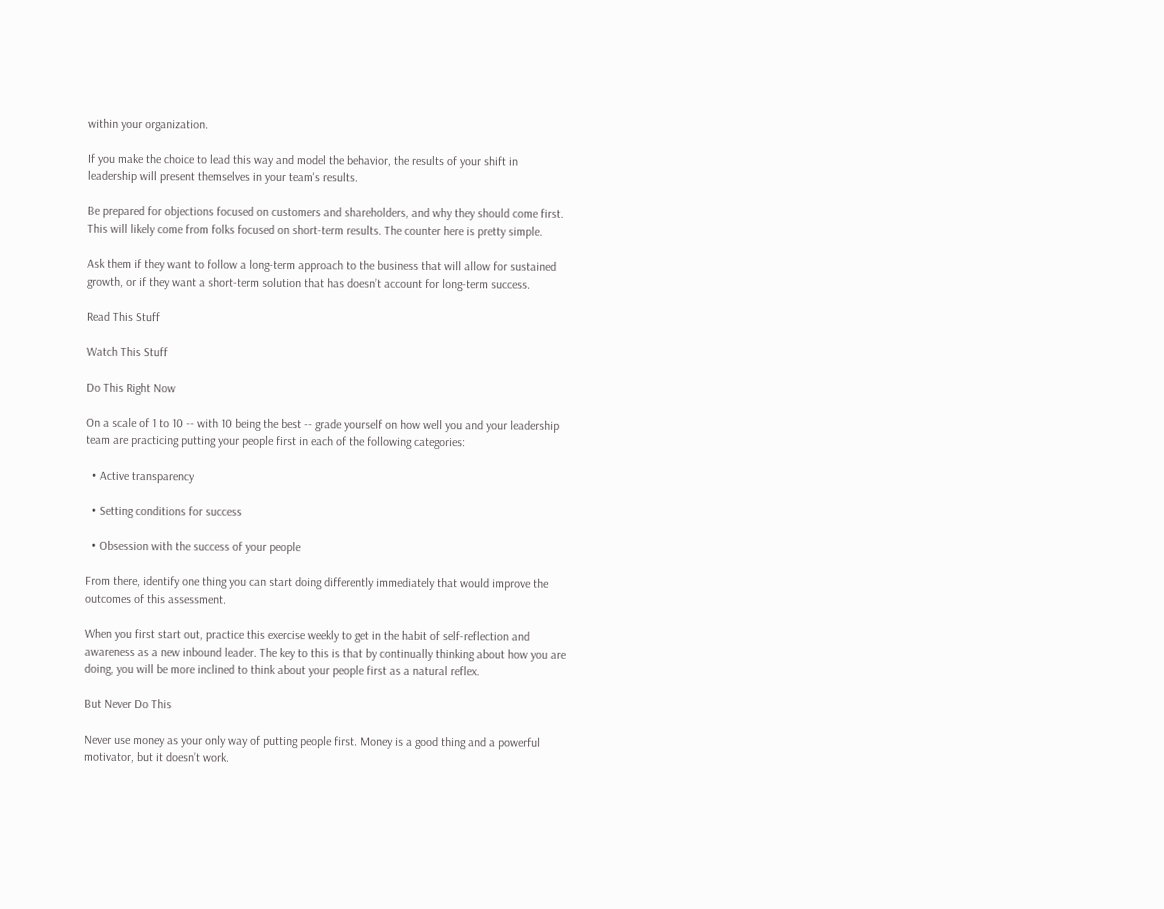within your organization.

If you make the choice to lead this way and model the behavior, the results of your shift in leadership will present themselves in your team's results.

Be prepared for objections focused on customers and shareholders, and why they should come first. This will likely come from folks focused on short-term results. The counter here is pretty simple.

Ask them if they want to follow a long-term approach to the business that will allow for sustained growth, or if they want a short-term solution that has doesn’t account for long-term success.

Read This Stuff

Watch This Stuff

Do This Right Now

On a scale of 1 to 10 -- with 10 being the best -- grade yourself on how well you and your leadership team are practicing putting your people first in each of the following categories:

  • Active transparency

  • Setting conditions for success

  • Obsession with the success of your people

From there, identify one thing you can start doing differently immediately that would improve the outcomes of this assessment.

When you first start out, practice this exercise weekly to get in the habit of self-reflection and awareness as a new inbound leader. The key to this is that by continually thinking about how you are doing, you will be more inclined to think about your people first as a natural reflex.

But Never Do This

Never use money as your only way of putting people first. Money is a good thing and a powerful motivator, but it doesn’t work.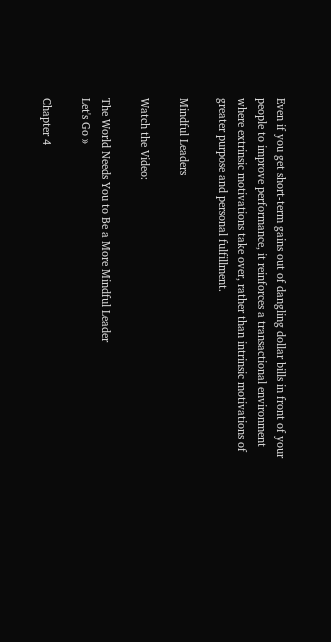Even if you get short-term gains out of dangling dollar bills in front of your people to improve performance, it reinforces a transactional environment where extrinsic motivations take over, rather than intrinsic motivations of greater purpose and personal fulfillment.

Mindful Leaders

Watch the Video:

The World Needs You to Be a More Mindful Leader
Let's Go »

Chapter 4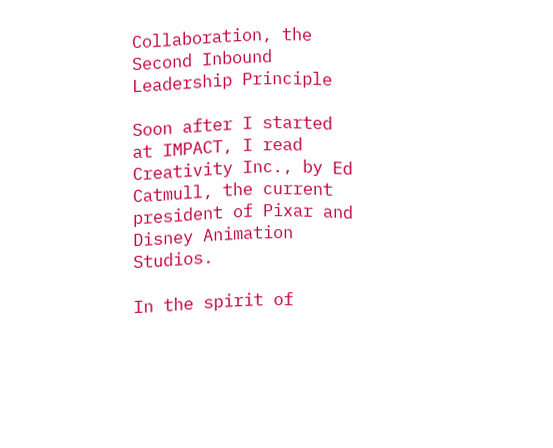Collaboration, the Second Inbound Leadership Principle

Soon after I started at IMPACT, I read Creativity Inc., by Ed Catmull, the current president of Pixar and Disney Animation Studios.

In the spirit of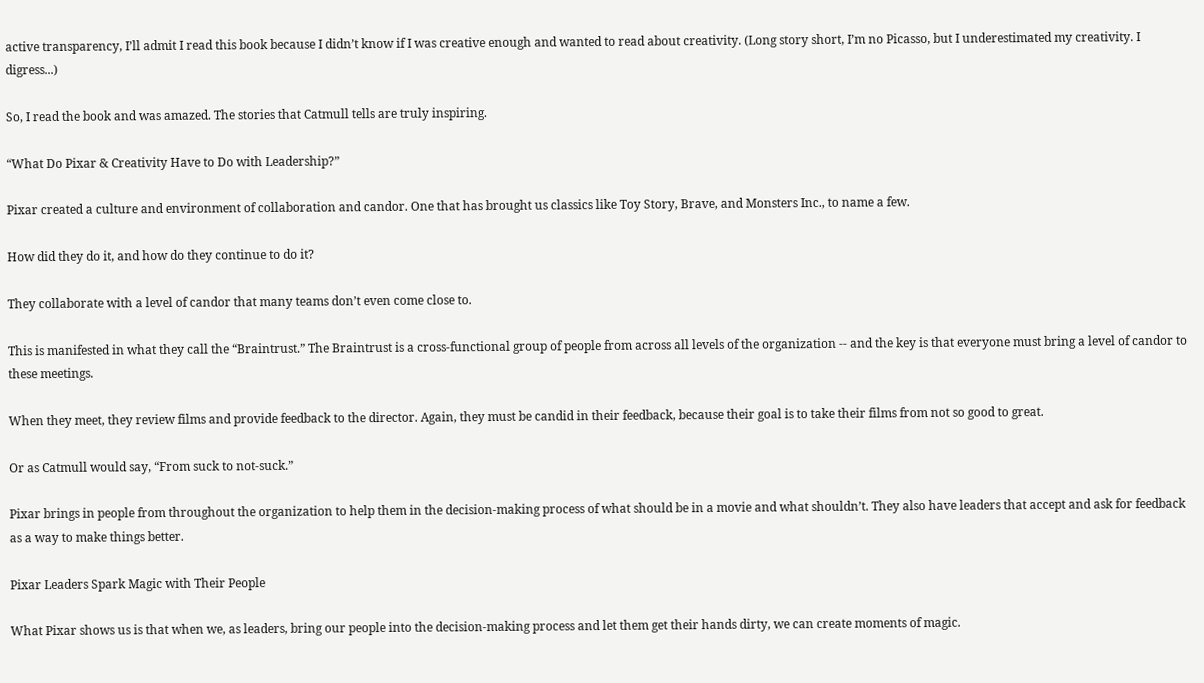active transparency, I’ll admit I read this book because I didn’t know if I was creative enough and wanted to read about creativity. (Long story short, I’m no Picasso, but I underestimated my creativity. I digress...)

So, I read the book and was amazed. The stories that Catmull tells are truly inspiring.

“What Do Pixar & Creativity Have to Do with Leadership?”

Pixar created a culture and environment of collaboration and candor. One that has brought us classics like Toy Story, Brave, and Monsters Inc., to name a few.

How did they do it, and how do they continue to do it?

They collaborate with a level of candor that many teams don’t even come close to.

This is manifested in what they call the “Braintrust.” The Braintrust is a cross-functional group of people from across all levels of the organization -- and the key is that everyone must bring a level of candor to these meetings.

When they meet, they review films and provide feedback to the director. Again, they must be candid in their feedback, because their goal is to take their films from not so good to great.

Or as Catmull would say, “From suck to not-suck.”

Pixar brings in people from throughout the organization to help them in the decision-making process of what should be in a movie and what shouldn’t. They also have leaders that accept and ask for feedback as a way to make things better.

Pixar Leaders Spark Magic with Their People

What Pixar shows us is that when we, as leaders, bring our people into the decision-making process and let them get their hands dirty, we can create moments of magic.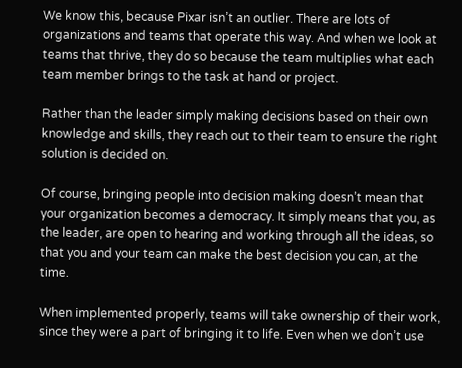We know this, because Pixar isn’t an outlier. There are lots of organizations and teams that operate this way. And when we look at teams that thrive, they do so because the team multiplies what each team member brings to the task at hand or project.

Rather than the leader simply making decisions based on their own knowledge and skills, they reach out to their team to ensure the right solution is decided on.

Of course, bringing people into decision making doesn’t mean that your organization becomes a democracy. It simply means that you, as the leader, are open to hearing and working through all the ideas, so that you and your team can make the best decision you can, at the time.

When implemented properly, teams will take ownership of their work, since they were a part of bringing it to life. Even when we don’t use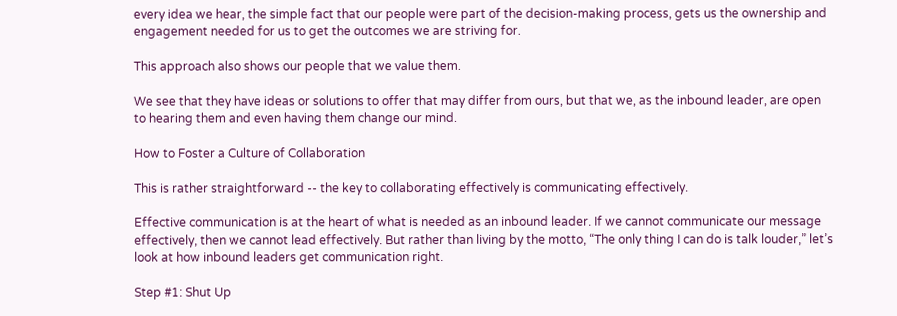every idea we hear, the simple fact that our people were part of the decision-making process, gets us the ownership and engagement needed for us to get the outcomes we are striving for.

This approach also shows our people that we value them.

We see that they have ideas or solutions to offer that may differ from ours, but that we, as the inbound leader, are open to hearing them and even having them change our mind.

How to Foster a Culture of Collaboration

This is rather straightforward -- the key to collaborating effectively is communicating effectively.

Effective communication is at the heart of what is needed as an inbound leader. If we cannot communicate our message effectively, then we cannot lead effectively. But rather than living by the motto, “The only thing I can do is talk louder,” let’s look at how inbound leaders get communication right.

Step #1: Shut Up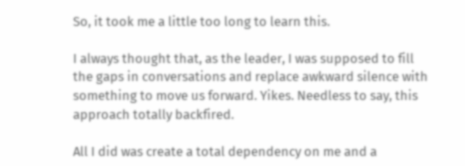So, it took me a little too long to learn this.

I always thought that, as the leader, I was supposed to fill the gaps in conversations and replace awkward silence with something to move us forward. Yikes. Needless to say, this approach totally backfired.

All I did was create a total dependency on me and a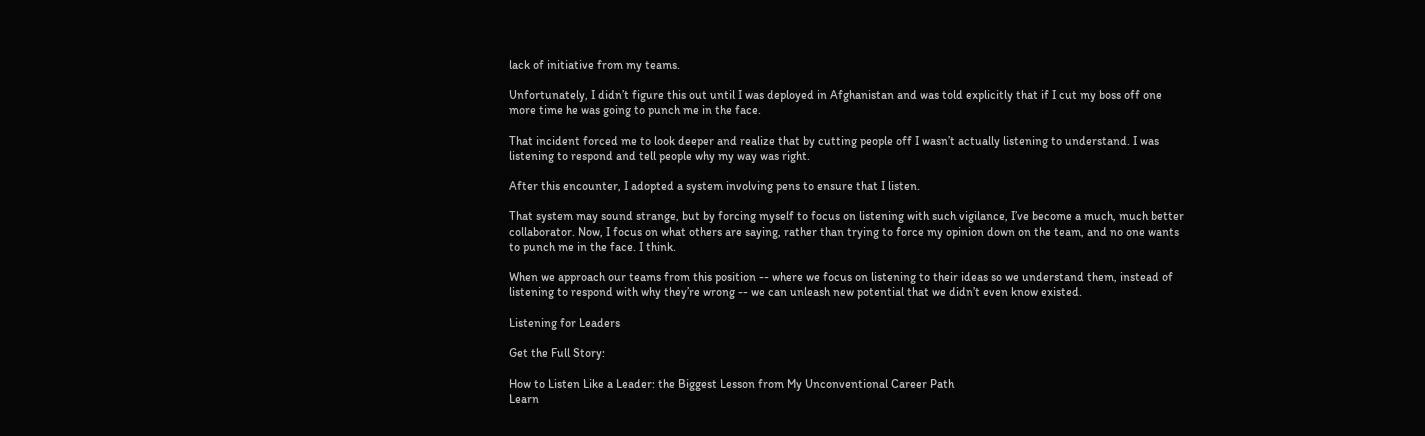lack of initiative from my teams.

Unfortunately, I didn’t figure this out until I was deployed in Afghanistan and was told explicitly that if I cut my boss off one more time he was going to punch me in the face.

That incident forced me to look deeper and realize that by cutting people off I wasn’t actually listening to understand. I was listening to respond and tell people why my way was right.

After this encounter, I adopted a system involving pens to ensure that I listen.

That system may sound strange, but by forcing myself to focus on listening with such vigilance, I’ve become a much, much better collaborator. Now, I focus on what others are saying, rather than trying to force my opinion down on the team, and no one wants to punch me in the face. I think.

When we approach our teams from this position -- where we focus on listening to their ideas so we understand them, instead of listening to respond with why they’re wrong -- we can unleash new potential that we didn’t even know existed.

Listening for Leaders

Get the Full Story:

How to Listen Like a Leader: the Biggest Lesson from My Unconventional Career Path
Learn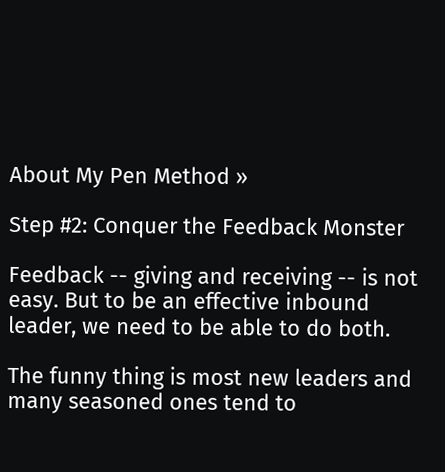About My Pen Method »

Step #2: Conquer the Feedback Monster

Feedback -- giving and receiving -- is not easy. But to be an effective inbound leader, we need to be able to do both.

The funny thing is most new leaders and many seasoned ones tend to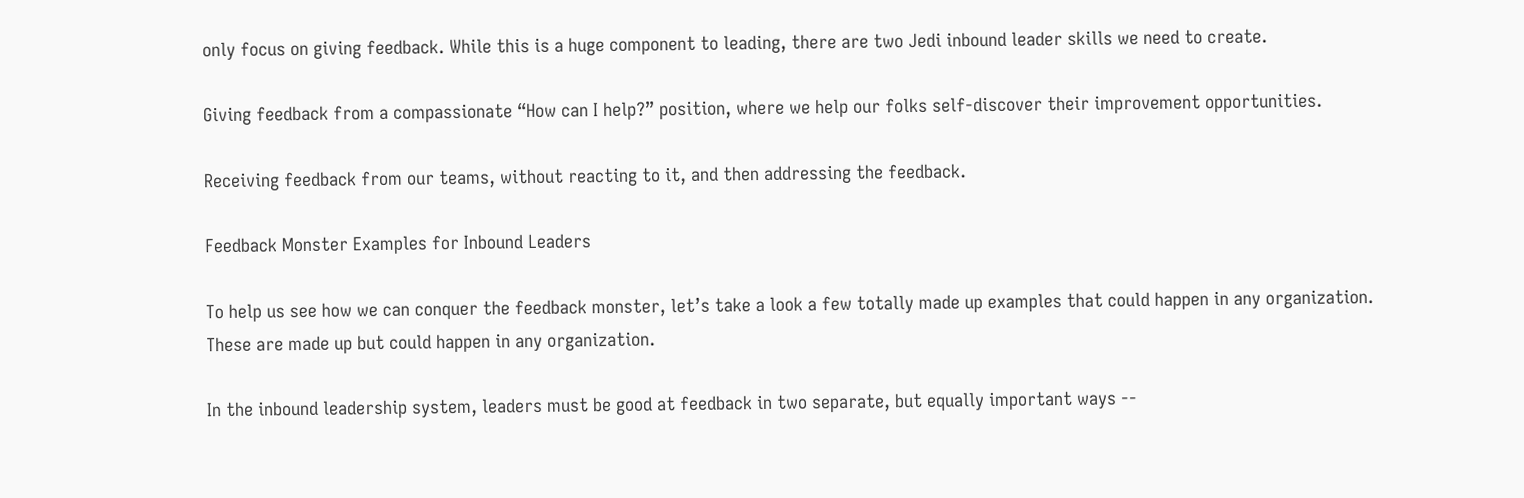only focus on giving feedback. While this is a huge component to leading, there are two Jedi inbound leader skills we need to create.

Giving feedback from a compassionate “How can I help?” position, where we help our folks self-discover their improvement opportunities.

Receiving feedback from our teams, without reacting to it, and then addressing the feedback.

Feedback Monster Examples for Inbound Leaders

To help us see how we can conquer the feedback monster, let’s take a look a few totally made up examples that could happen in any organization. These are made up but could happen in any organization.

In the inbound leadership system, leaders must be good at feedback in two separate, but equally important ways --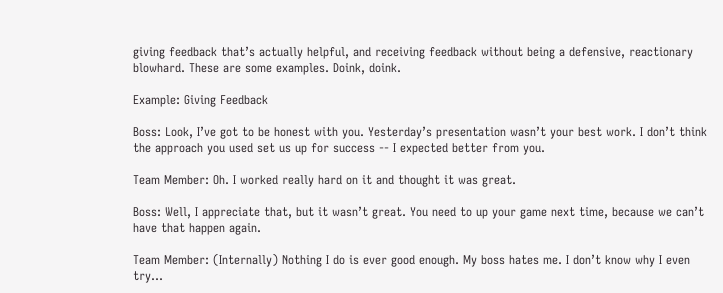giving feedback that’s actually helpful, and receiving feedback without being a defensive, reactionary blowhard. These are some examples. Doink, doink.

Example: Giving Feedback

Boss: Look, I’ve got to be honest with you. Yesterday’s presentation wasn’t your best work. I don’t think the approach you used set us up for success -- I expected better from you.

Team Member: Oh. I worked really hard on it and thought it was great.

Boss: Well, I appreciate that, but it wasn’t great. You need to up your game next time, because we can’t have that happen again.

Team Member: (Internally) Nothing I do is ever good enough. My boss hates me. I don’t know why I even try…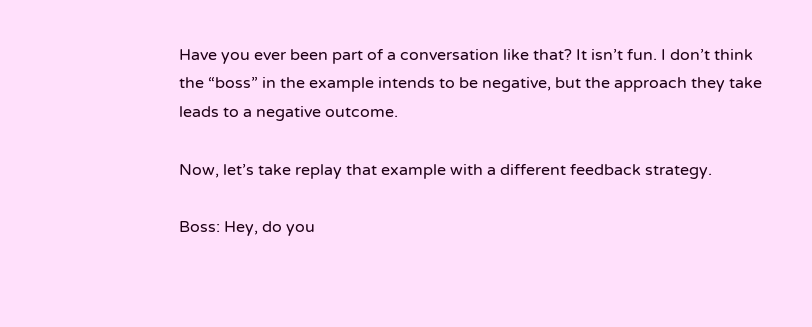Have you ever been part of a conversation like that? It isn’t fun. I don’t think the “boss” in the example intends to be negative, but the approach they take leads to a negative outcome.

Now, let’s take replay that example with a different feedback strategy.

Boss: Hey, do you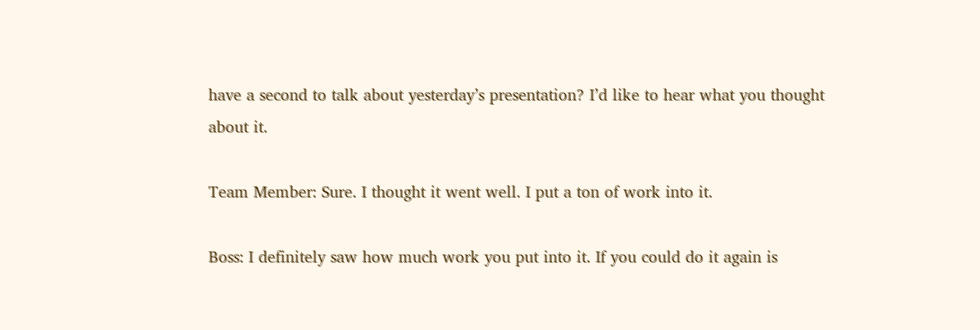have a second to talk about yesterday’s presentation? I’d like to hear what you thought about it.

Team Member: Sure. I thought it went well. I put a ton of work into it.

Boss: I definitely saw how much work you put into it. If you could do it again is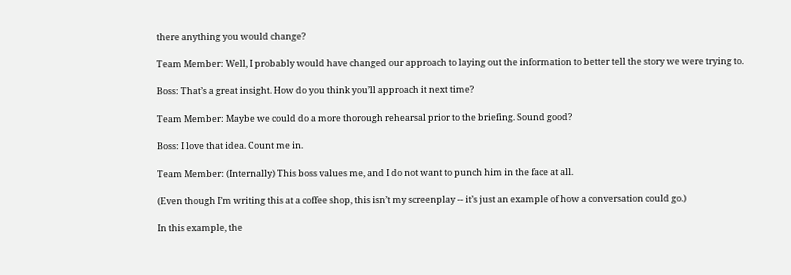there anything you would change?

Team Member: Well, I probably would have changed our approach to laying out the information to better tell the story we were trying to.

Boss: That’s a great insight. How do you think you’ll approach it next time?

Team Member: Maybe we could do a more thorough rehearsal prior to the briefing. Sound good?

Boss: I love that idea. Count me in.

Team Member: (Internally) This boss values me, and I do not want to punch him in the face at all.

(Even though I’m writing this at a coffee shop, this isn’t my screenplay -- it’s just an example of how a conversation could go.)

In this example, the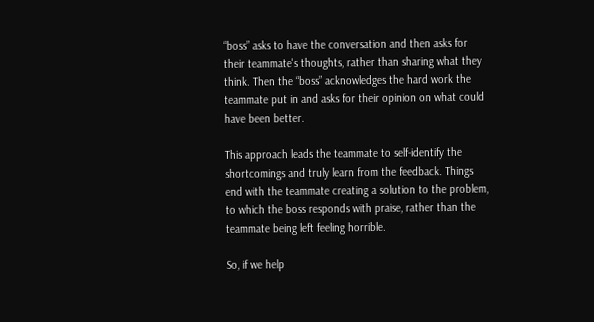“boss” asks to have the conversation and then asks for their teammate's thoughts, rather than sharing what they think. Then the “boss” acknowledges the hard work the teammate put in and asks for their opinion on what could have been better.

This approach leads the teammate to self-identify the shortcomings and truly learn from the feedback. Things end with the teammate creating a solution to the problem, to which the boss responds with praise, rather than the teammate being left feeling horrible.

So, if we help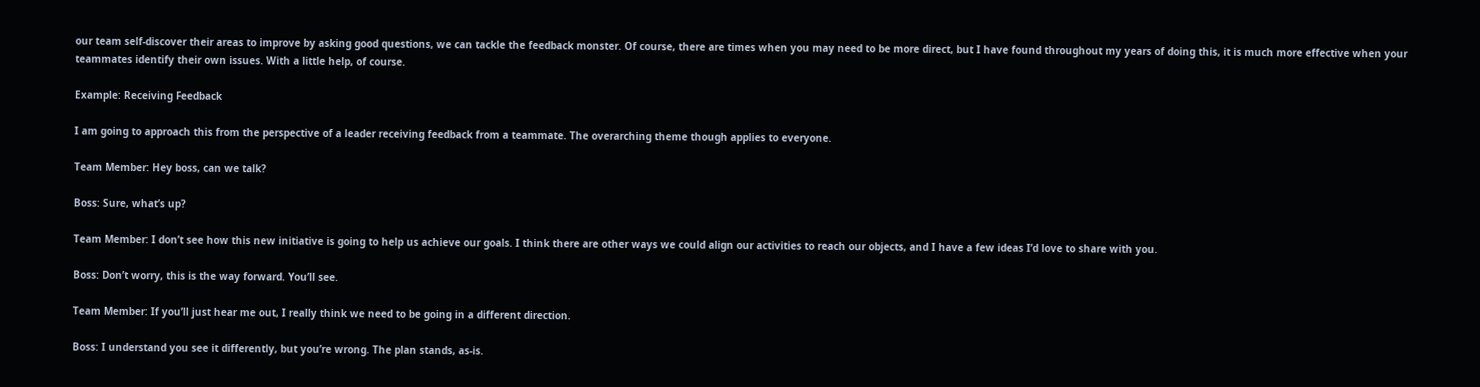our team self-discover their areas to improve by asking good questions, we can tackle the feedback monster. Of course, there are times when you may need to be more direct, but I have found throughout my years of doing this, it is much more effective when your teammates identify their own issues. With a little help, of course.

Example: Receiving Feedback

I am going to approach this from the perspective of a leader receiving feedback from a teammate. The overarching theme though applies to everyone.

Team Member: Hey boss, can we talk?

Boss: Sure, what’s up?

Team Member: I don’t see how this new initiative is going to help us achieve our goals. I think there are other ways we could align our activities to reach our objects, and I have a few ideas I’d love to share with you.

Boss: Don’t worry, this is the way forward. You’ll see.

Team Member: If you’ll just hear me out, I really think we need to be going in a different direction.

Boss: I understand you see it differently, but you’re wrong. The plan stands, as-is.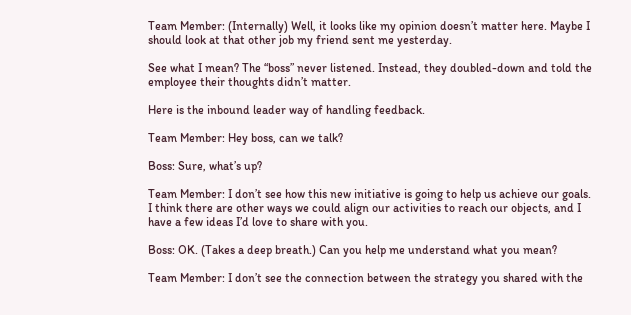Team Member: (Internally) Well, it looks like my opinion doesn’t matter here. Maybe I should look at that other job my friend sent me yesterday.

See what I mean? The “boss” never listened. Instead, they doubled-down and told the employee their thoughts didn’t matter.

Here is the inbound leader way of handling feedback.

Team Member: Hey boss, can we talk?

Boss: Sure, what’s up?

Team Member: I don’t see how this new initiative is going to help us achieve our goals. I think there are other ways we could align our activities to reach our objects, and I have a few ideas I’d love to share with you.

Boss: OK. (Takes a deep breath.) Can you help me understand what you mean?

Team Member: I don’t see the connection between the strategy you shared with the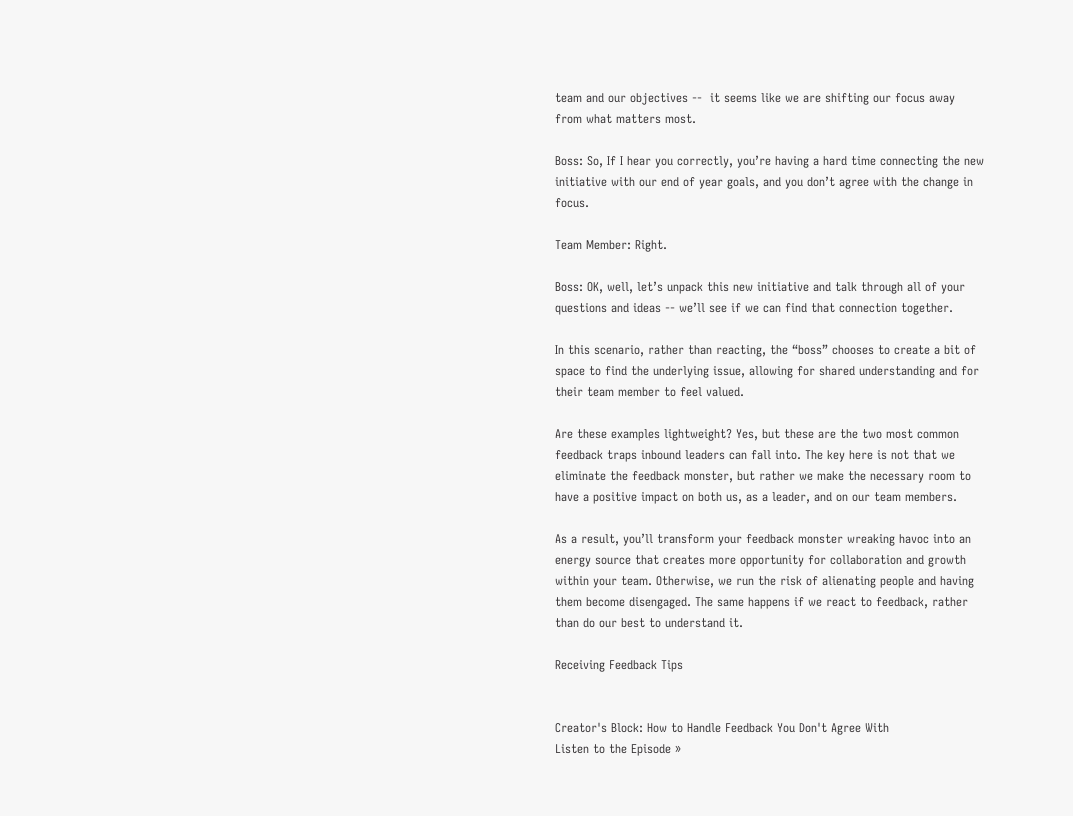team and our objectives --  it seems like we are shifting our focus away from what matters most.

Boss: So, If I hear you correctly, you’re having a hard time connecting the new initiative with our end of year goals, and you don’t agree with the change in focus.

Team Member: Right.

Boss: OK, well, let’s unpack this new initiative and talk through all of your questions and ideas -- we’ll see if we can find that connection together.

In this scenario, rather than reacting, the “boss” chooses to create a bit of space to find the underlying issue, allowing for shared understanding and for their team member to feel valued.

Are these examples lightweight? Yes, but these are the two most common feedback traps inbound leaders can fall into. The key here is not that we eliminate the feedback monster, but rather we make the necessary room to have a positive impact on both us, as a leader, and on our team members.

As a result, you’ll transform your feedback monster wreaking havoc into an energy source that creates more opportunity for collaboration and growth within your team. Otherwise, we run the risk of alienating people and having them become disengaged. The same happens if we react to feedback, rather than do our best to understand it.

Receiving Feedback Tips


Creator's Block: How to Handle Feedback You Don't Agree With
Listen to the Episode »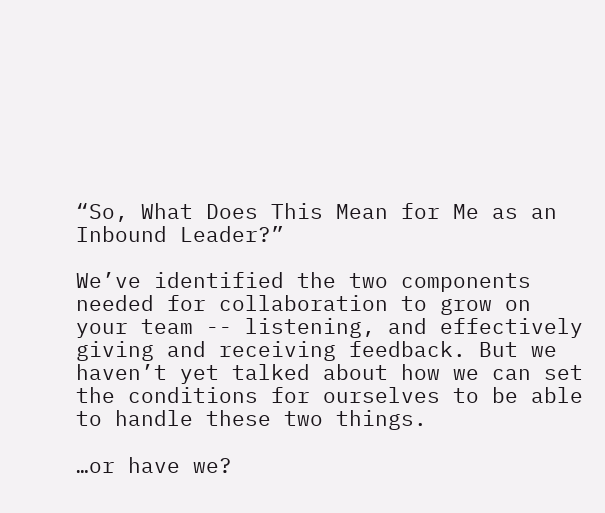“So, What Does This Mean for Me as an Inbound Leader?”

We’ve identified the two components needed for collaboration to grow on your team -- listening, and effectively giving and receiving feedback. But we haven’t yet talked about how we can set the conditions for ourselves to be able to handle these two things.

…or have we?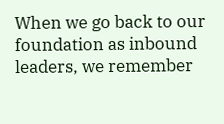When we go back to our foundation as inbound leaders, we remember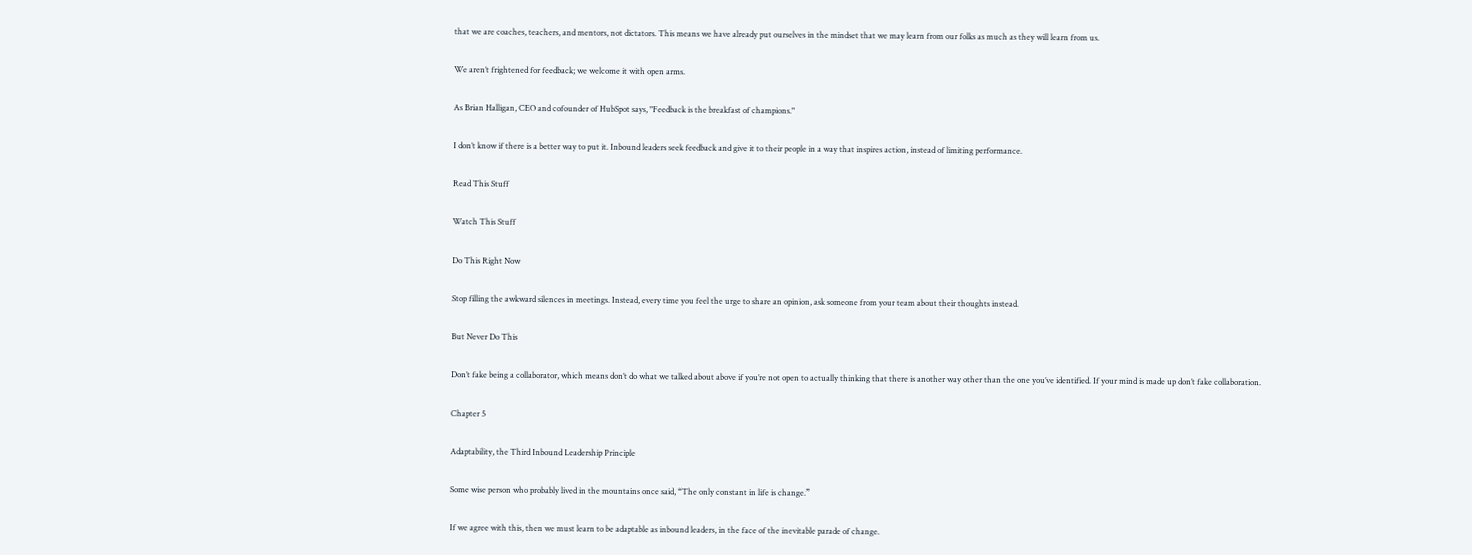that we are coaches, teachers, and mentors, not dictators. This means we have already put ourselves in the mindset that we may learn from our folks as much as they will learn from us.

We aren’t frightened for feedback; we welcome it with open arms.

As Brian Halligan, CEO and cofounder of HubSpot says, "Feedback is the breakfast of champions."

I don’t know if there is a better way to put it. Inbound leaders seek feedback and give it to their people in a way that inspires action, instead of limiting performance.

Read This Stuff

Watch This Stuff

Do This Right Now

Stop filling the awkward silences in meetings. Instead, every time you feel the urge to share an opinion, ask someone from your team about their thoughts instead.

But Never Do This

Don’t fake being a collaborator, which means don’t do what we talked about above if you’re not open to actually thinking that there is another way other than the one you’ve identified. If your mind is made up don’t fake collaboration.

Chapter 5

Adaptability, the Third Inbound Leadership Principle

Some wise person who probably lived in the mountains once said, “The only constant in life is change.”

If we agree with this, then we must learn to be adaptable as inbound leaders, in the face of the inevitable parade of change.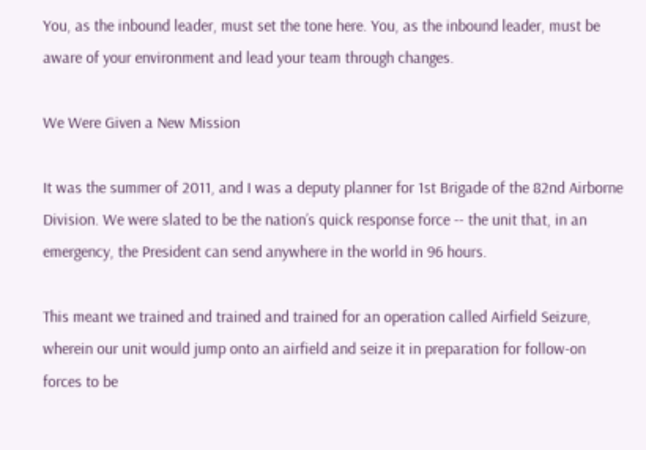You, as the inbound leader, must set the tone here. You, as the inbound leader, must be aware of your environment and lead your team through changes.

We Were Given a New Mission

It was the summer of 2011, and I was a deputy planner for 1st Brigade of the 82nd Airborne Division. We were slated to be the nation’s quick response force -- the unit that, in an emergency, the President can send anywhere in the world in 96 hours.

This meant we trained and trained and trained for an operation called Airfield Seizure, wherein our unit would jump onto an airfield and seize it in preparation for follow-on forces to be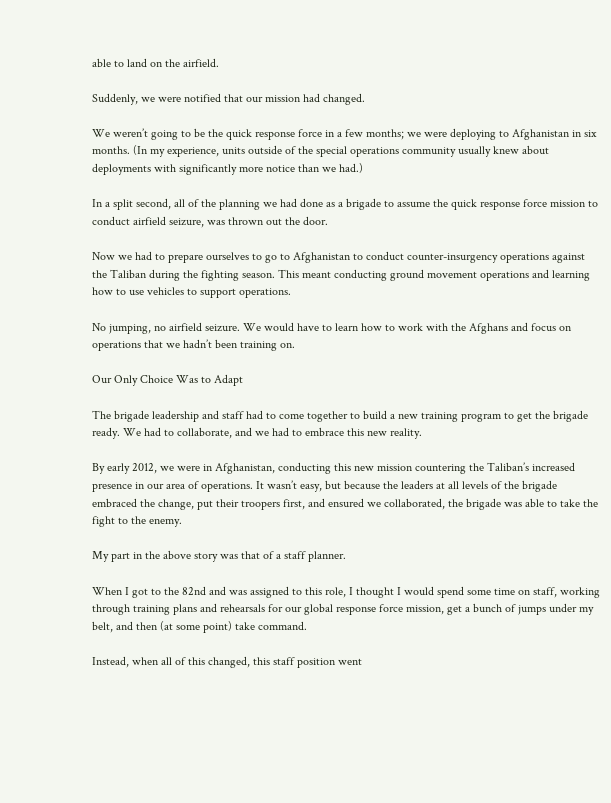able to land on the airfield.

Suddenly, we were notified that our mission had changed.

We weren’t going to be the quick response force in a few months; we were deploying to Afghanistan in six months. (In my experience, units outside of the special operations community usually knew about deployments with significantly more notice than we had.)

In a split second, all of the planning we had done as a brigade to assume the quick response force mission to conduct airfield seizure, was thrown out the door.

Now we had to prepare ourselves to go to Afghanistan to conduct counter-insurgency operations against the Taliban during the fighting season. This meant conducting ground movement operations and learning how to use vehicles to support operations.

No jumping, no airfield seizure. We would have to learn how to work with the Afghans and focus on operations that we hadn’t been training on.

Our Only Choice Was to Adapt

The brigade leadership and staff had to come together to build a new training program to get the brigade ready. We had to collaborate, and we had to embrace this new reality.

By early 2012, we were in Afghanistan, conducting this new mission countering the Taliban’s increased presence in our area of operations. It wasn’t easy, but because the leaders at all levels of the brigade embraced the change, put their troopers first, and ensured we collaborated, the brigade was able to take the fight to the enemy.

My part in the above story was that of a staff planner.

When I got to the 82nd and was assigned to this role, I thought I would spend some time on staff, working through training plans and rehearsals for our global response force mission, get a bunch of jumps under my belt, and then (at some point) take command.

Instead, when all of this changed, this staff position went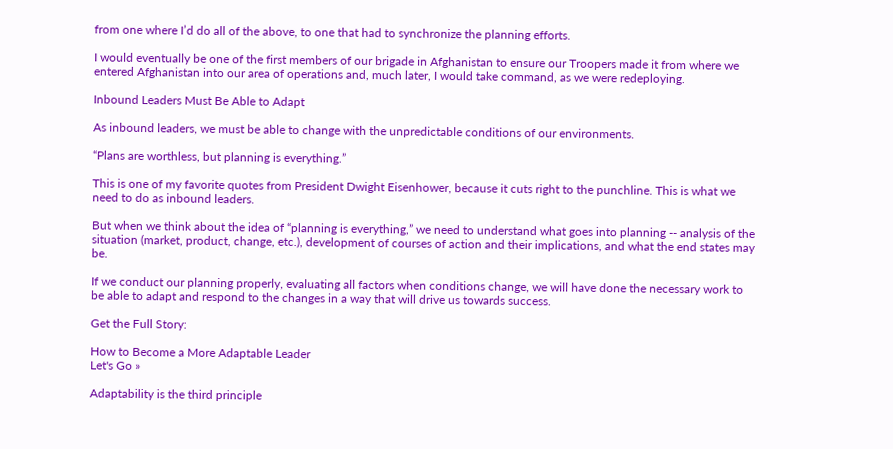from one where I’d do all of the above, to one that had to synchronize the planning efforts.

I would eventually be one of the first members of our brigade in Afghanistan to ensure our Troopers made it from where we entered Afghanistan into our area of operations and, much later, I would take command, as we were redeploying.

Inbound Leaders Must Be Able to Adapt

As inbound leaders, we must be able to change with the unpredictable conditions of our environments.

“Plans are worthless, but planning is everything.”

This is one of my favorite quotes from President Dwight Eisenhower, because it cuts right to the punchline. This is what we need to do as inbound leaders.

But when we think about the idea of “planning is everything,” we need to understand what goes into planning -- analysis of the situation (market, product, change, etc.), development of courses of action and their implications, and what the end states may be.

If we conduct our planning properly, evaluating all factors when conditions change, we will have done the necessary work to be able to adapt and respond to the changes in a way that will drive us towards success.

Get the Full Story:

How to Become a More Adaptable Leader
Let's Go »

Adaptability is the third principle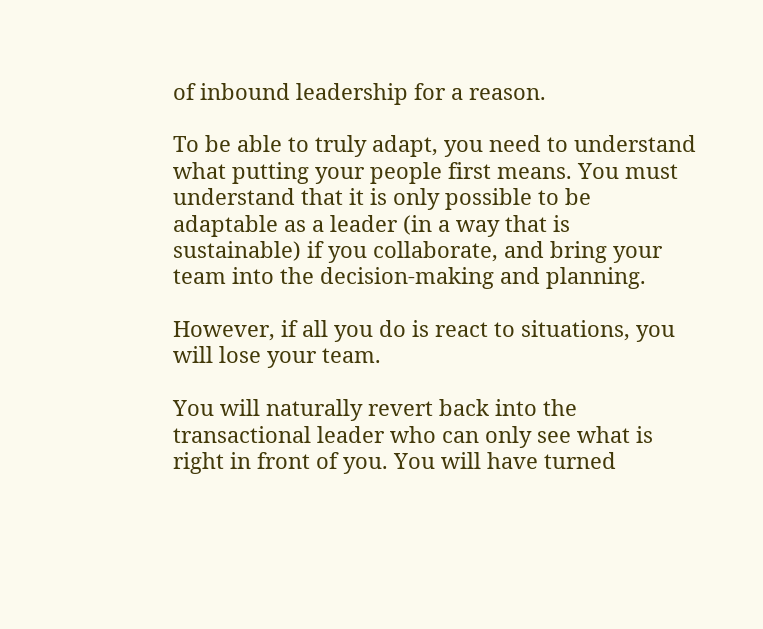of inbound leadership for a reason.

To be able to truly adapt, you need to understand what putting your people first means. You must understand that it is only possible to be adaptable as a leader (in a way that is sustainable) if you collaborate, and bring your team into the decision-making and planning.

However, if all you do is react to situations, you will lose your team.

You will naturally revert back into the transactional leader who can only see what is right in front of you. You will have turned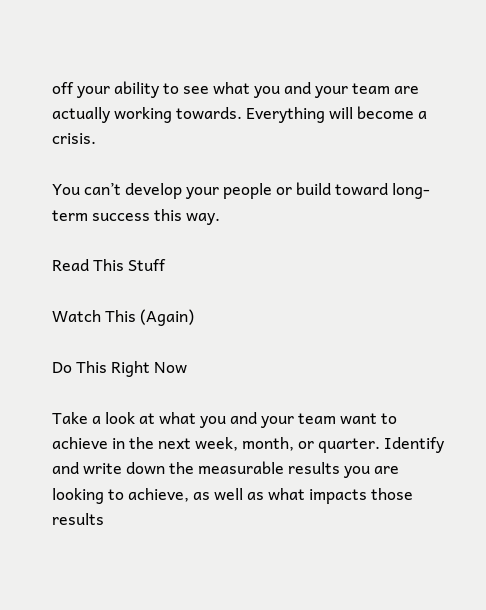off your ability to see what you and your team are actually working towards. Everything will become a crisis.

You can’t develop your people or build toward long-term success this way.

Read This Stuff

Watch This (Again)

Do This Right Now

Take a look at what you and your team want to achieve in the next week, month, or quarter. Identify and write down the measurable results you are looking to achieve, as well as what impacts those results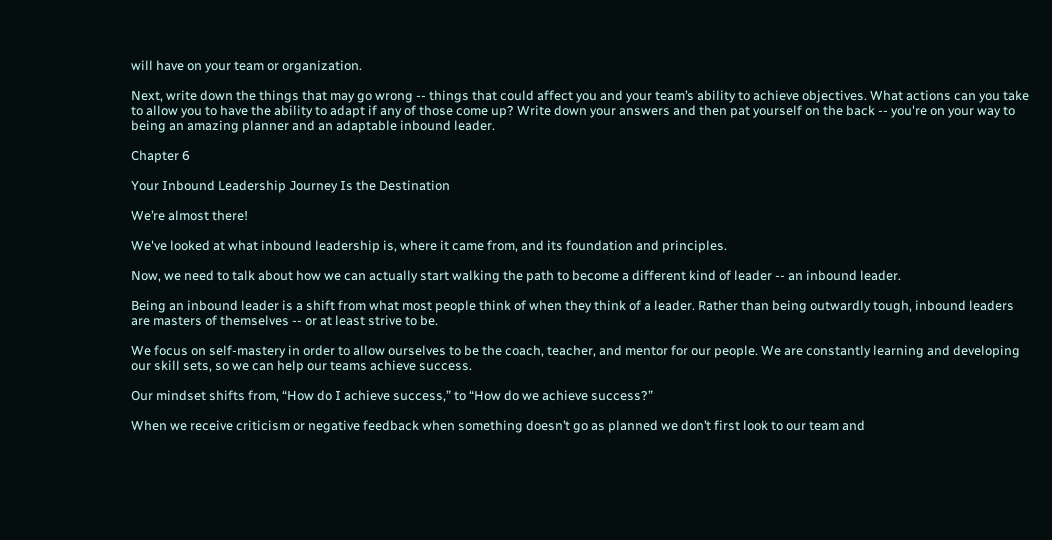will have on your team or organization.

Next, write down the things that may go wrong -- things that could affect you and your team’s ability to achieve objectives. What actions can you take to allow you to have the ability to adapt if any of those come up? Write down your answers and then pat yourself on the back -- you're on your way to being an amazing planner and an adaptable inbound leader.

Chapter 6

Your Inbound Leadership Journey Is the Destination

We’re almost there!

We've looked at what inbound leadership is, where it came from, and its foundation and principles.

Now, we need to talk about how we can actually start walking the path to become a different kind of leader -- an inbound leader.

Being an inbound leader is a shift from what most people think of when they think of a leader. Rather than being outwardly tough, inbound leaders are masters of themselves -- or at least strive to be.

We focus on self-mastery in order to allow ourselves to be the coach, teacher, and mentor for our people. We are constantly learning and developing our skill sets, so we can help our teams achieve success.

Our mindset shifts from, “How do I achieve success,” to “How do we achieve success?”

When we receive criticism or negative feedback when something doesn’t go as planned we don’t first look to our team and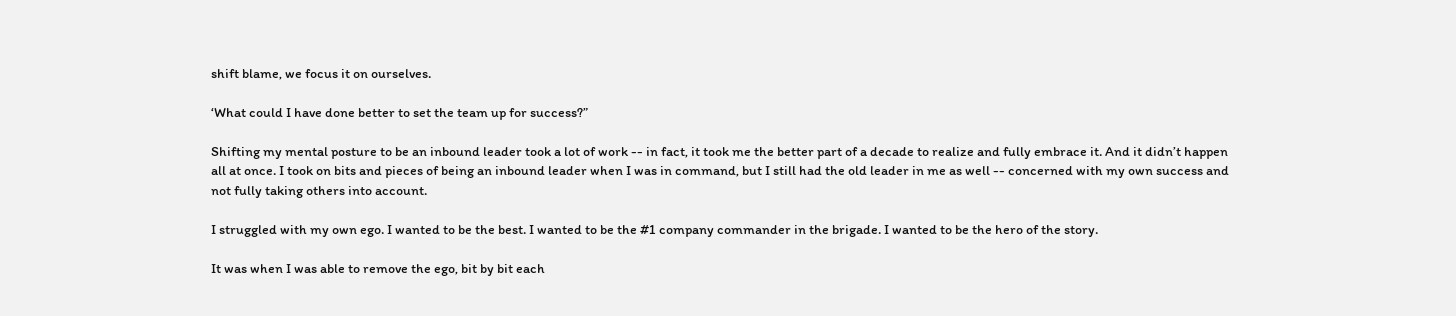shift blame, we focus it on ourselves.

‘What could I have done better to set the team up for success?”

Shifting my mental posture to be an inbound leader took a lot of work -- in fact, it took me the better part of a decade to realize and fully embrace it. And it didn’t happen all at once. I took on bits and pieces of being an inbound leader when I was in command, but I still had the old leader in me as well -- concerned with my own success and not fully taking others into account.

I struggled with my own ego. I wanted to be the best. I wanted to be the #1 company commander in the brigade. I wanted to be the hero of the story.

It was when I was able to remove the ego, bit by bit each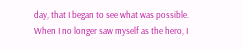day, that I began to see what was possible. When I no longer saw myself as the hero, I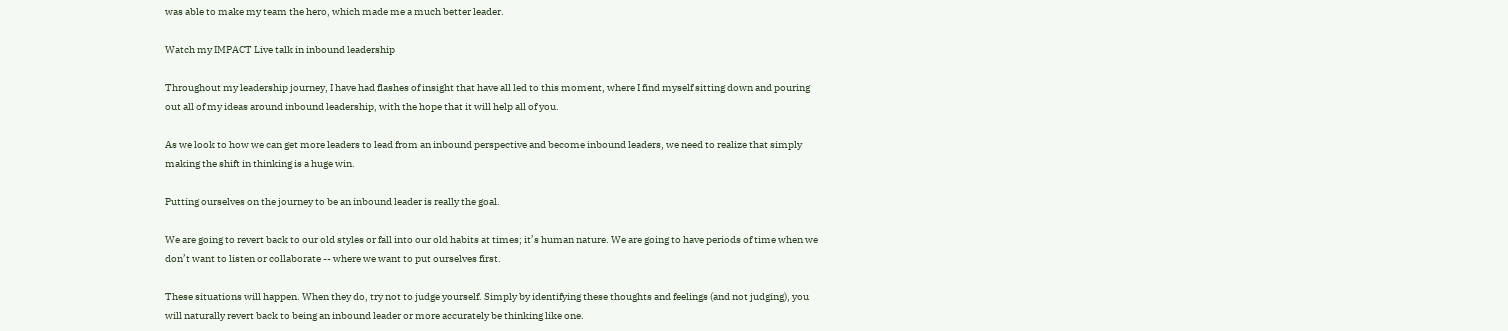was able to make my team the hero, which made me a much better leader.

Watch my IMPACT Live talk in inbound leadership

Throughout my leadership journey, I have had flashes of insight that have all led to this moment, where I find myself sitting down and pouring out all of my ideas around inbound leadership, with the hope that it will help all of you.

As we look to how we can get more leaders to lead from an inbound perspective and become inbound leaders, we need to realize that simply making the shift in thinking is a huge win.

Putting ourselves on the journey to be an inbound leader is really the goal.

We are going to revert back to our old styles or fall into our old habits at times; it’s human nature. We are going to have periods of time when we don’t want to listen or collaborate -- where we want to put ourselves first.

These situations will happen. When they do, try not to judge yourself. Simply by identifying these thoughts and feelings (and not judging), you will naturally revert back to being an inbound leader or more accurately be thinking like one.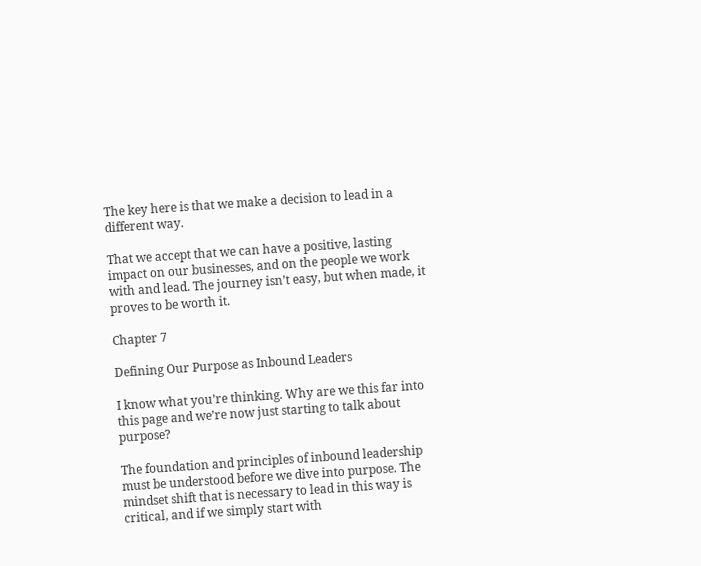The key here is that we make a decision to lead in a different way.

That we accept that we can have a positive, lasting impact on our businesses, and on the people we work with and lead. The journey isn’t easy, but when made, it proves to be worth it.

Chapter 7

Defining Our Purpose as Inbound Leaders

I know what you’re thinking. Why are we this far into this page and we’re now just starting to talk about purpose?

The foundation and principles of inbound leadership must be understood before we dive into purpose. The mindset shift that is necessary to lead in this way is critical, and if we simply start with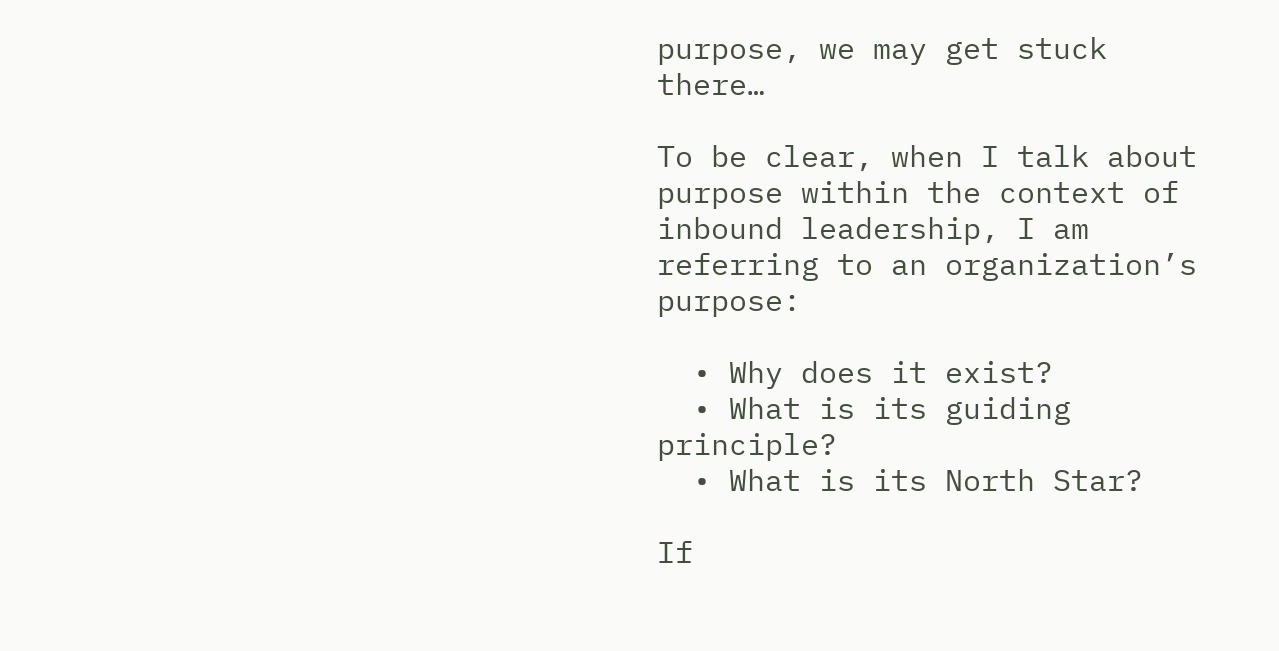purpose, we may get stuck there…

To be clear, when I talk about purpose within the context of inbound leadership, I am referring to an organization’s purpose:

  • Why does it exist?
  • What is its guiding principle?
  • What is its North Star?

If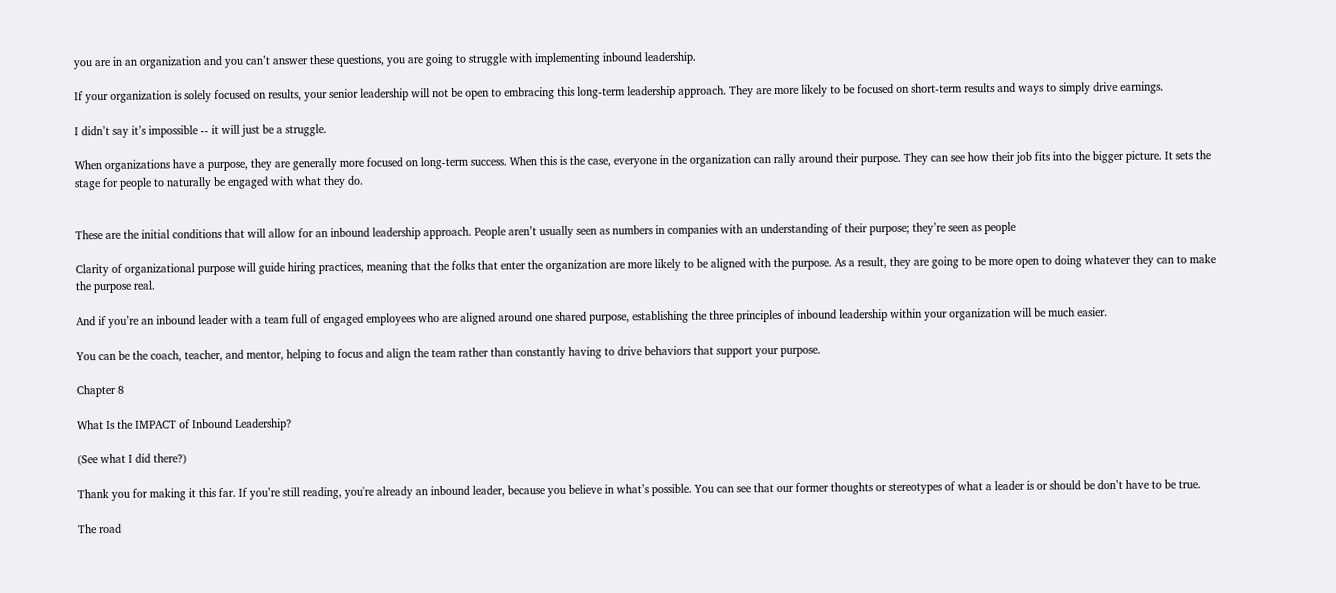you are in an organization and you can’t answer these questions, you are going to struggle with implementing inbound leadership.

If your organization is solely focused on results, your senior leadership will not be open to embracing this long-term leadership approach. They are more likely to be focused on short-term results and ways to simply drive earnings.

I didn’t say it’s impossible -- it will just be a struggle.

When organizations have a purpose, they are generally more focused on long-term success. When this is the case, everyone in the organization can rally around their purpose. They can see how their job fits into the bigger picture. It sets the stage for people to naturally be engaged with what they do.


These are the initial conditions that will allow for an inbound leadership approach. People aren’t usually seen as numbers in companies with an understanding of their purpose; they’re seen as people

Clarity of organizational purpose will guide hiring practices, meaning that the folks that enter the organization are more likely to be aligned with the purpose. As a result, they are going to be more open to doing whatever they can to make the purpose real.

And if you’re an inbound leader with a team full of engaged employees who are aligned around one shared purpose, establishing the three principles of inbound leadership within your organization will be much easier.

You can be the coach, teacher, and mentor, helping to focus and align the team rather than constantly having to drive behaviors that support your purpose.

Chapter 8

What Is the IMPACT of Inbound Leadership?

(See what I did there?)

Thank you for making it this far. If you’re still reading, you're already an inbound leader, because you believe in what’s possible. You can see that our former thoughts or stereotypes of what a leader is or should be don’t have to be true.

The road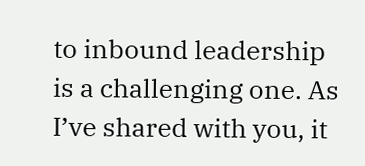to inbound leadership is a challenging one. As I’ve shared with you, it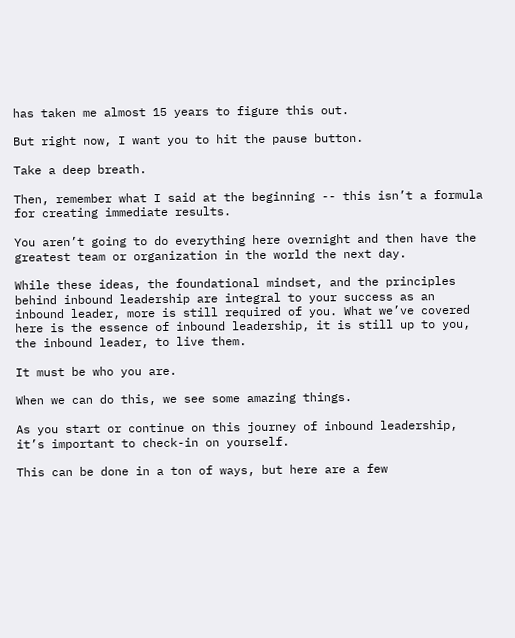has taken me almost 15 years to figure this out.

But right now, I want you to hit the pause button.

Take a deep breath.

Then, remember what I said at the beginning -- this isn’t a formula for creating immediate results.

You aren’t going to do everything here overnight and then have the greatest team or organization in the world the next day.

While these ideas, the foundational mindset, and the principles behind inbound leadership are integral to your success as an inbound leader, more is still required of you. What we’ve covered here is the essence of inbound leadership, it is still up to you, the inbound leader, to live them.

It must be who you are.

When we can do this, we see some amazing things.

As you start or continue on this journey of inbound leadership, it’s important to check-in on yourself.

This can be done in a ton of ways, but here are a few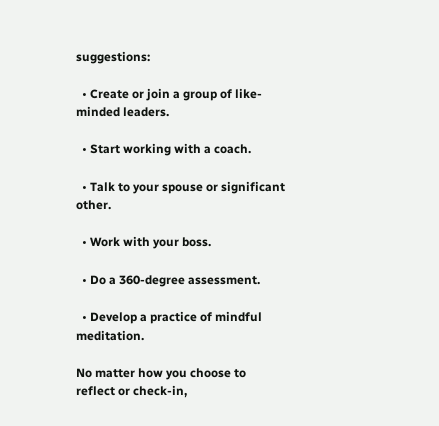suggestions:

  • Create or join a group of like-minded leaders.

  • Start working with a coach.

  • Talk to your spouse or significant other.

  • Work with your boss.

  • Do a 360-degree assessment.

  • Develop a practice of mindful meditation.

No matter how you choose to reflect or check-in,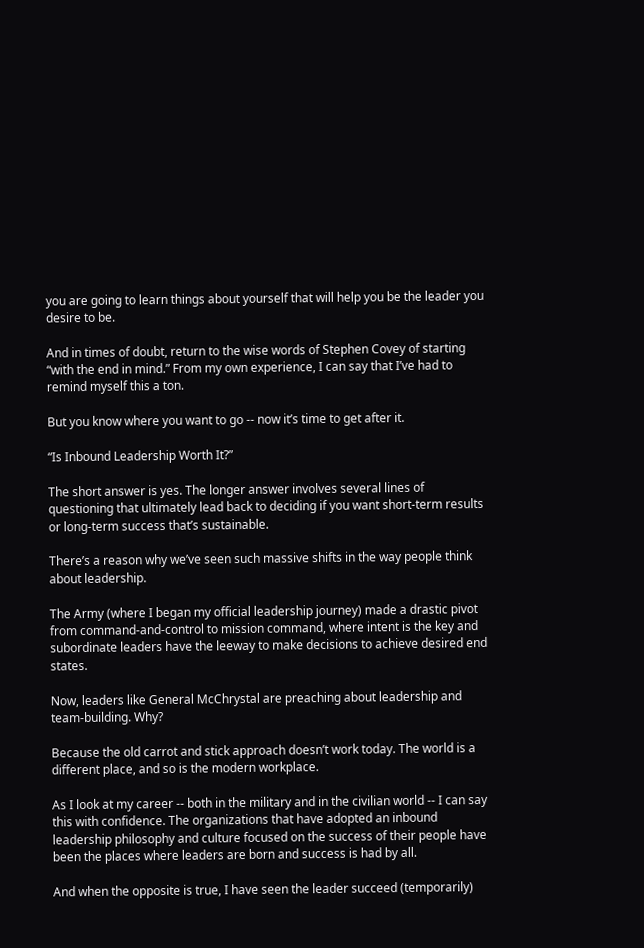you are going to learn things about yourself that will help you be the leader you desire to be.

And in times of doubt, return to the wise words of Stephen Covey of starting “with the end in mind.” From my own experience, I can say that I’ve had to remind myself this a ton.

But you know where you want to go -- now it’s time to get after it.

“Is Inbound Leadership Worth It?”

The short answer is yes. The longer answer involves several lines of questioning that ultimately lead back to deciding if you want short-term results or long-term success that’s sustainable.

There’s a reason why we’ve seen such massive shifts in the way people think about leadership.

The Army (where I began my official leadership journey) made a drastic pivot from command-and-control to mission command, where intent is the key and subordinate leaders have the leeway to make decisions to achieve desired end states.

Now, leaders like General McChrystal are preaching about leadership and team-building. Why?

Because the old carrot and stick approach doesn’t work today. The world is a different place, and so is the modern workplace.

As I look at my career -- both in the military and in the civilian world -- I can say this with confidence. The organizations that have adopted an inbound leadership philosophy and culture focused on the success of their people have been the places where leaders are born and success is had by all.

And when the opposite is true, I have seen the leader succeed (temporarily)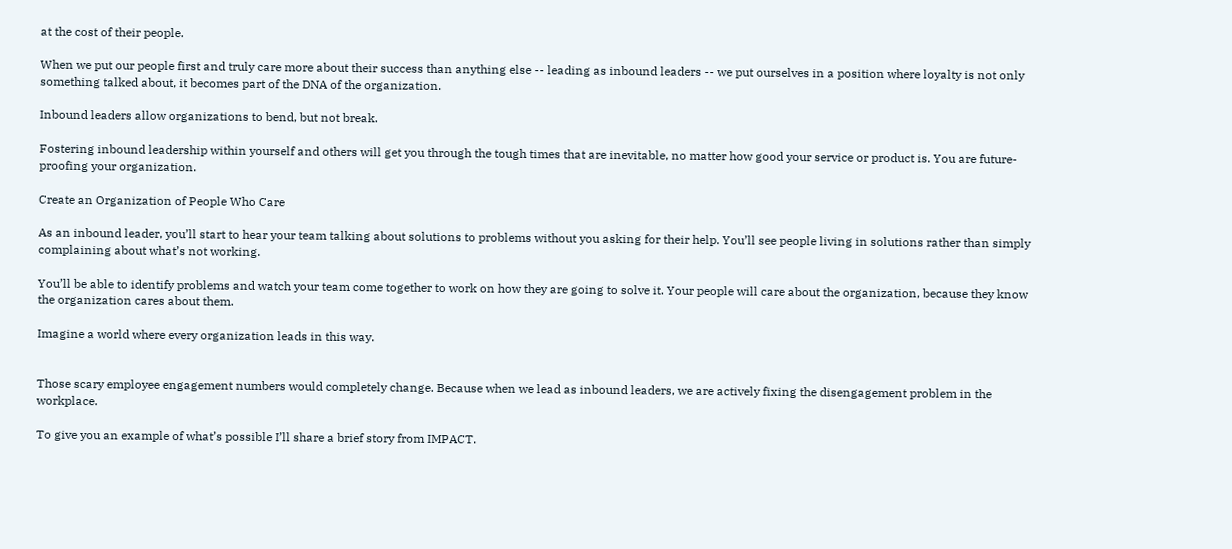at the cost of their people.

When we put our people first and truly care more about their success than anything else -- leading as inbound leaders -- we put ourselves in a position where loyalty is not only something talked about, it becomes part of the DNA of the organization.

Inbound leaders allow organizations to bend, but not break.

Fostering inbound leadership within yourself and others will get you through the tough times that are inevitable, no matter how good your service or product is. You are future-proofing your organization.

Create an Organization of People Who Care

As an inbound leader, you’ll start to hear your team talking about solutions to problems without you asking for their help. You’ll see people living in solutions rather than simply complaining about what’s not working.

You’ll be able to identify problems and watch your team come together to work on how they are going to solve it. Your people will care about the organization, because they know the organization cares about them.

Imagine a world where every organization leads in this way.


Those scary employee engagement numbers would completely change. Because when we lead as inbound leaders, we are actively fixing the disengagement problem in the workplace.

To give you an example of what’s possible I’ll share a brief story from IMPACT.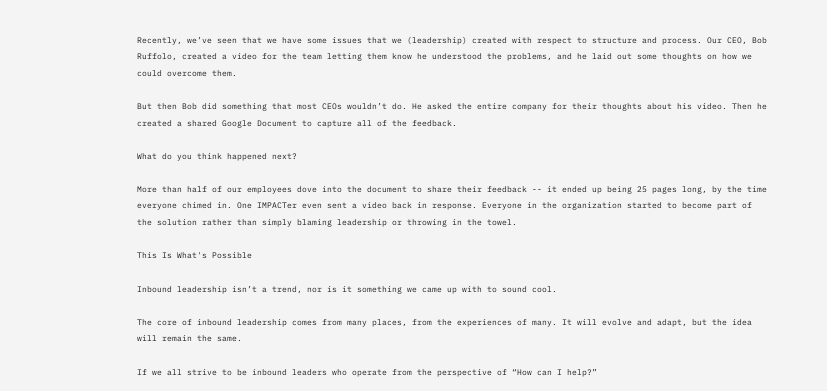Recently, we’ve seen that we have some issues that we (leadership) created with respect to structure and process. Our CEO, Bob Ruffolo, created a video for the team letting them know he understood the problems, and he laid out some thoughts on how we could overcome them.

But then Bob did something that most CEOs wouldn’t do. He asked the entire company for their thoughts about his video. Then he created a shared Google Document to capture all of the feedback.

What do you think happened next?

More than half of our employees dove into the document to share their feedback -- it ended up being 25 pages long, by the time everyone chimed in. One IMPACTer even sent a video back in response. Everyone in the organization started to become part of the solution rather than simply blaming leadership or throwing in the towel.

This Is What's Possible

Inbound leadership isn’t a trend, nor is it something we came up with to sound cool.

The core of inbound leadership comes from many places, from the experiences of many. It will evolve and adapt, but the idea will remain the same.

If we all strive to be inbound leaders who operate from the perspective of “How can I help?”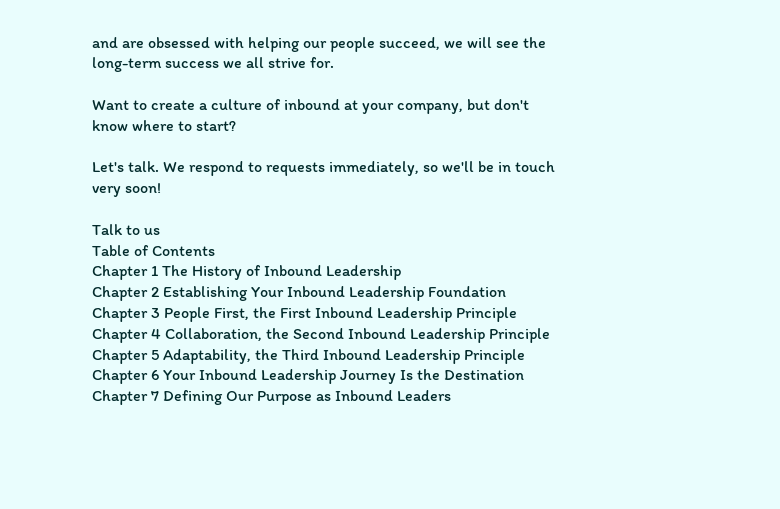and are obsessed with helping our people succeed, we will see the long-term success we all strive for.

Want to create a culture of inbound at your company, but don't know where to start?

Let's talk. We respond to requests immediately, so we'll be in touch very soon!

Talk to us
Table of Contents
Chapter 1 The History of Inbound Leadership
Chapter 2 Establishing Your Inbound Leadership Foundation
Chapter 3 People First, the First Inbound Leadership Principle
Chapter 4 Collaboration, the Second Inbound Leadership Principle
Chapter 5 Adaptability, the Third Inbound Leadership Principle
Chapter 6 Your Inbound Leadership Journey Is the Destination
Chapter 7 Defining Our Purpose as Inbound Leaders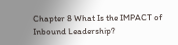Chapter 8 What Is the IMPACT of Inbound Leadership?